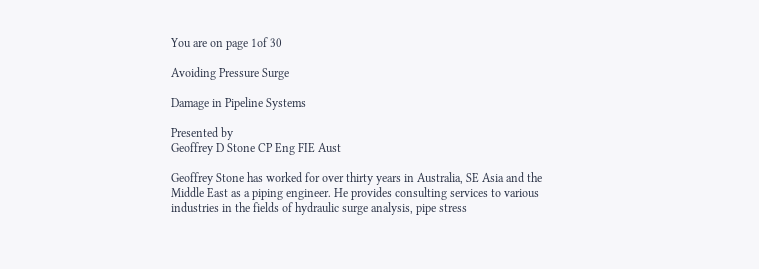You are on page 1of 30

Avoiding Pressure Surge

Damage in Pipeline Systems

Presented by
Geoffrey D Stone CP Eng FIE Aust

Geoffrey Stone has worked for over thirty years in Australia, SE Asia and the
Middle East as a piping engineer. He provides consulting services to various
industries in the fields of hydraulic surge analysis, pipe stress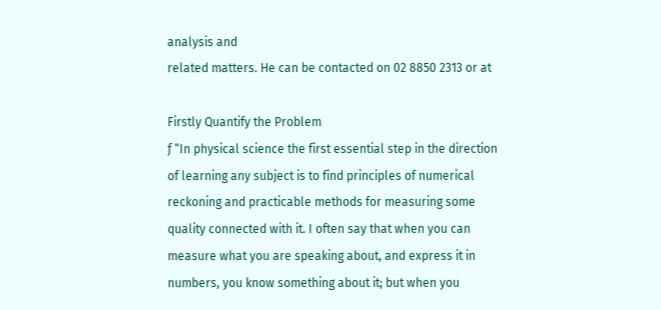analysis and
related matters. He can be contacted on 02 8850 2313 or at

Firstly Quantify the Problem
ƒ “In physical science the first essential step in the direction
of learning any subject is to find principles of numerical
reckoning and practicable methods for measuring some
quality connected with it. I often say that when you can
measure what you are speaking about, and express it in
numbers, you know something about it; but when you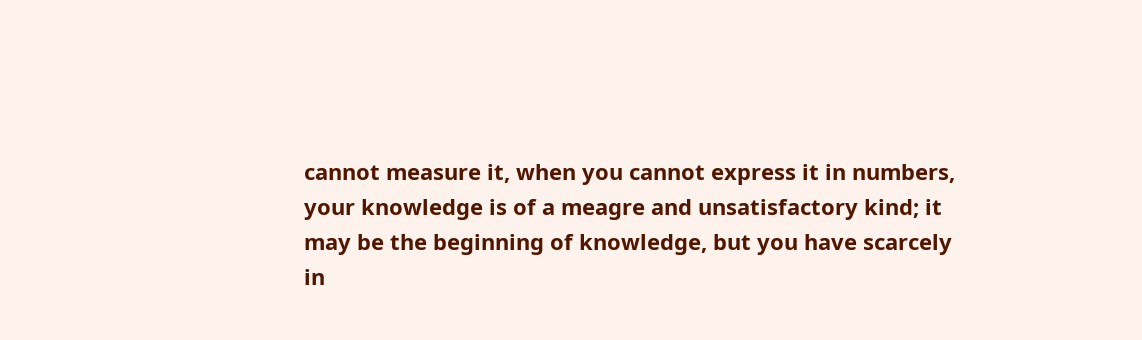cannot measure it, when you cannot express it in numbers,
your knowledge is of a meagre and unsatisfactory kind; it
may be the beginning of knowledge, but you have scarcely
in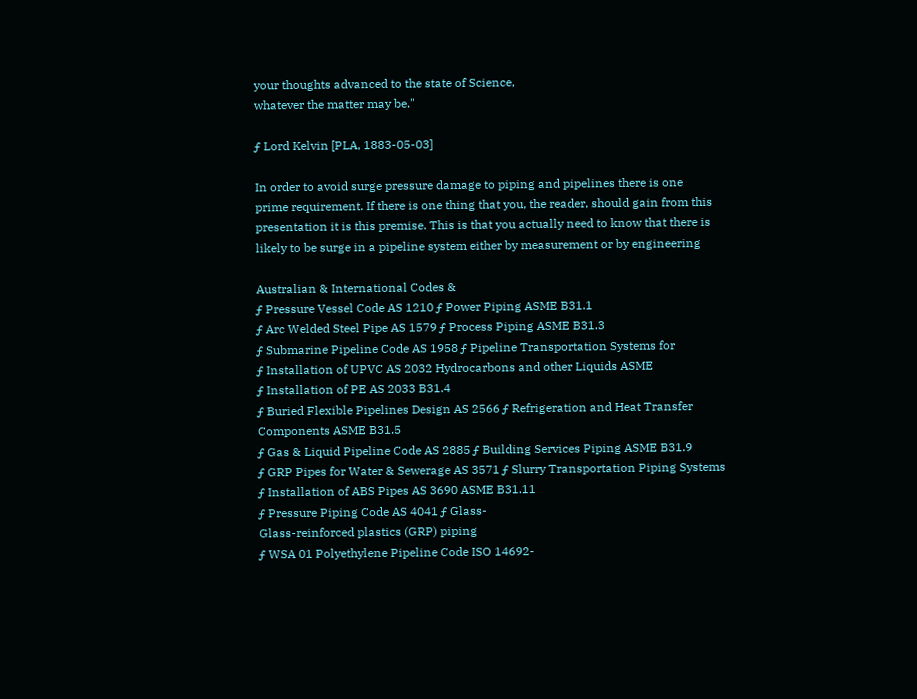your thoughts advanced to the state of Science,
whatever the matter may be."

ƒ Lord Kelvin [PLA, 1883-05-03]

In order to avoid surge pressure damage to piping and pipelines there is one
prime requirement. If there is one thing that you, the reader, should gain from this
presentation it is this premise. This is that you actually need to know that there is
likely to be surge in a pipeline system either by measurement or by engineering

Australian & International Codes &
ƒ Pressure Vessel Code AS 1210 ƒ Power Piping ASME B31.1
ƒ Arc Welded Steel Pipe AS 1579 ƒ Process Piping ASME B31.3
ƒ Submarine Pipeline Code AS 1958 ƒ Pipeline Transportation Systems for
ƒ Installation of UPVC AS 2032 Hydrocarbons and other Liquids ASME
ƒ Installation of PE AS 2033 B31.4
ƒ Buried Flexible Pipelines Design AS 2566 ƒ Refrigeration and Heat Transfer
Components ASME B31.5
ƒ Gas & Liquid Pipeline Code AS 2885 ƒ Building Services Piping ASME B31.9
ƒ GRP Pipes for Water & Sewerage AS 3571 ƒ Slurry Transportation Piping Systems
ƒ Installation of ABS Pipes AS 3690 ASME B31.11
ƒ Pressure Piping Code AS 4041 ƒ Glass-
Glass-reinforced plastics (GRP) piping
ƒ WSA 01 Polyethylene Pipeline Code ISO 14692-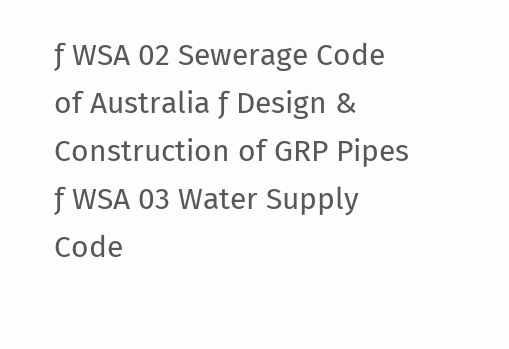ƒ WSA 02 Sewerage Code of Australia ƒ Design & Construction of GRP Pipes
ƒ WSA 03 Water Supply Code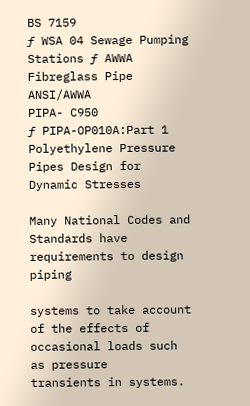BS 7159
ƒ WSA 04 Sewage Pumping Stations ƒ AWWA Fibreglass Pipe ANSI/AWWA
PIPA- C950
ƒ PIPA-OP010A:Part 1 Polyethylene Pressure
Pipes Design for Dynamic Stresses

Many National Codes and Standards have requirements to design piping

systems to take account of the effects of occasional loads such as pressure
transients in systems.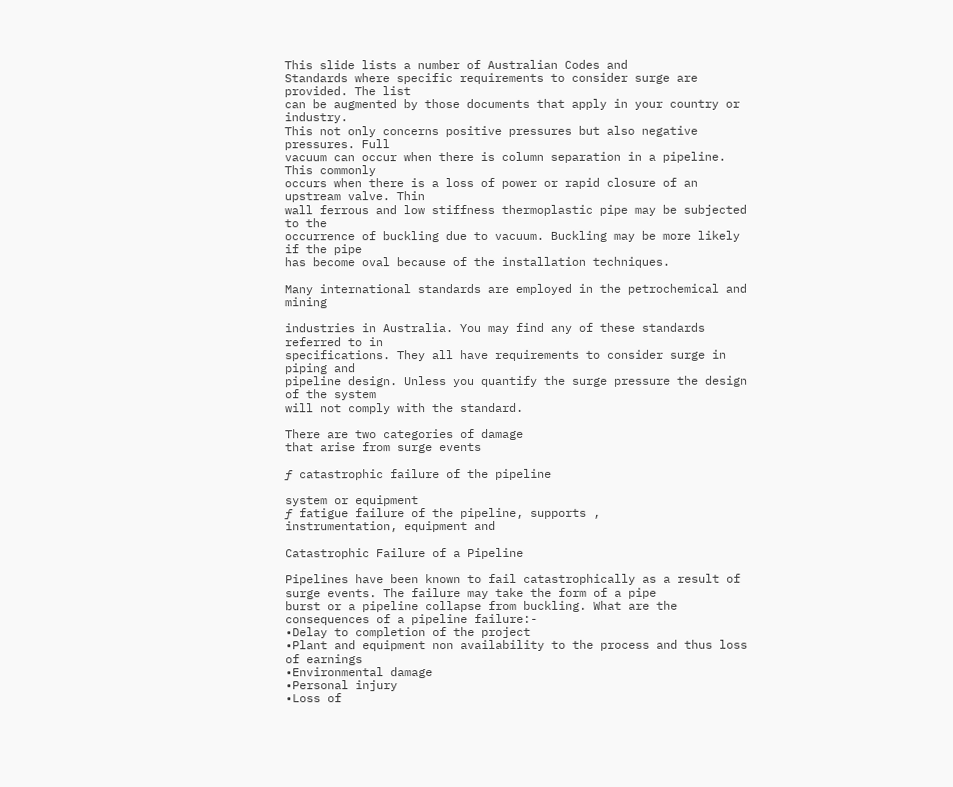This slide lists a number of Australian Codes and
Standards where specific requirements to consider surge are provided. The list
can be augmented by those documents that apply in your country or industry.
This not only concerns positive pressures but also negative pressures. Full
vacuum can occur when there is column separation in a pipeline. This commonly
occurs when there is a loss of power or rapid closure of an upstream valve. Thin
wall ferrous and low stiffness thermoplastic pipe may be subjected to the
occurrence of buckling due to vacuum. Buckling may be more likely if the pipe
has become oval because of the installation techniques.

Many international standards are employed in the petrochemical and mining

industries in Australia. You may find any of these standards referred to in
specifications. They all have requirements to consider surge in piping and
pipeline design. Unless you quantify the surge pressure the design of the system
will not comply with the standard.

There are two categories of damage
that arise from surge events

ƒ catastrophic failure of the pipeline

system or equipment
ƒ fatigue failure of the pipeline, supports ,
instrumentation, equipment and

Catastrophic Failure of a Pipeline

Pipelines have been known to fail catastrophically as a result of surge events. The failure may take the form of a pipe
burst or a pipeline collapse from buckling. What are the consequences of a pipeline failure:-
•Delay to completion of the project
•Plant and equipment non availability to the process and thus loss of earnings
•Environmental damage
•Personal injury
•Loss of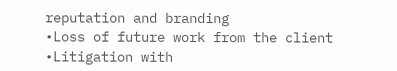reputation and branding
•Loss of future work from the client
•Litigation with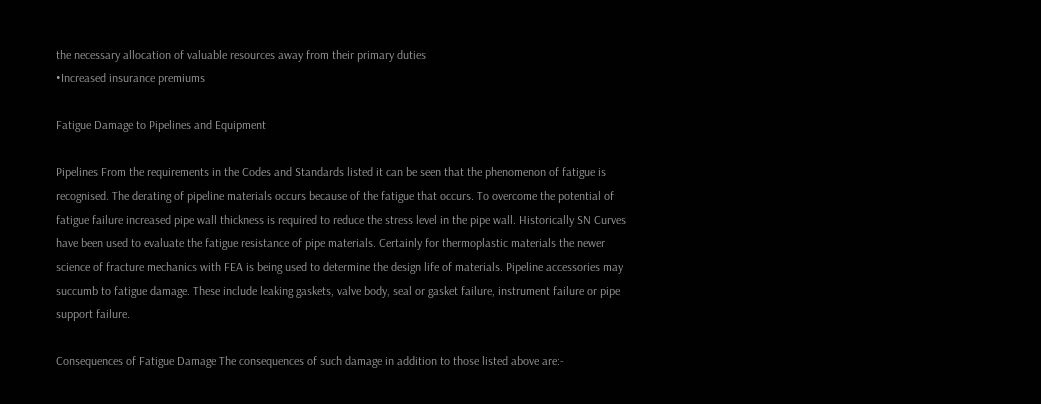the necessary allocation of valuable resources away from their primary duties
•Increased insurance premiums

Fatigue Damage to Pipelines and Equipment

Pipelines From the requirements in the Codes and Standards listed it can be seen that the phenomenon of fatigue is
recognised. The derating of pipeline materials occurs because of the fatigue that occurs. To overcome the potential of
fatigue failure increased pipe wall thickness is required to reduce the stress level in the pipe wall. Historically SN Curves
have been used to evaluate the fatigue resistance of pipe materials. Certainly for thermoplastic materials the newer
science of fracture mechanics with FEA is being used to determine the design life of materials. Pipeline accessories may
succumb to fatigue damage. These include leaking gaskets, valve body, seal or gasket failure, instrument failure or pipe
support failure.

Consequences of Fatigue Damage The consequences of such damage in addition to those listed above are:-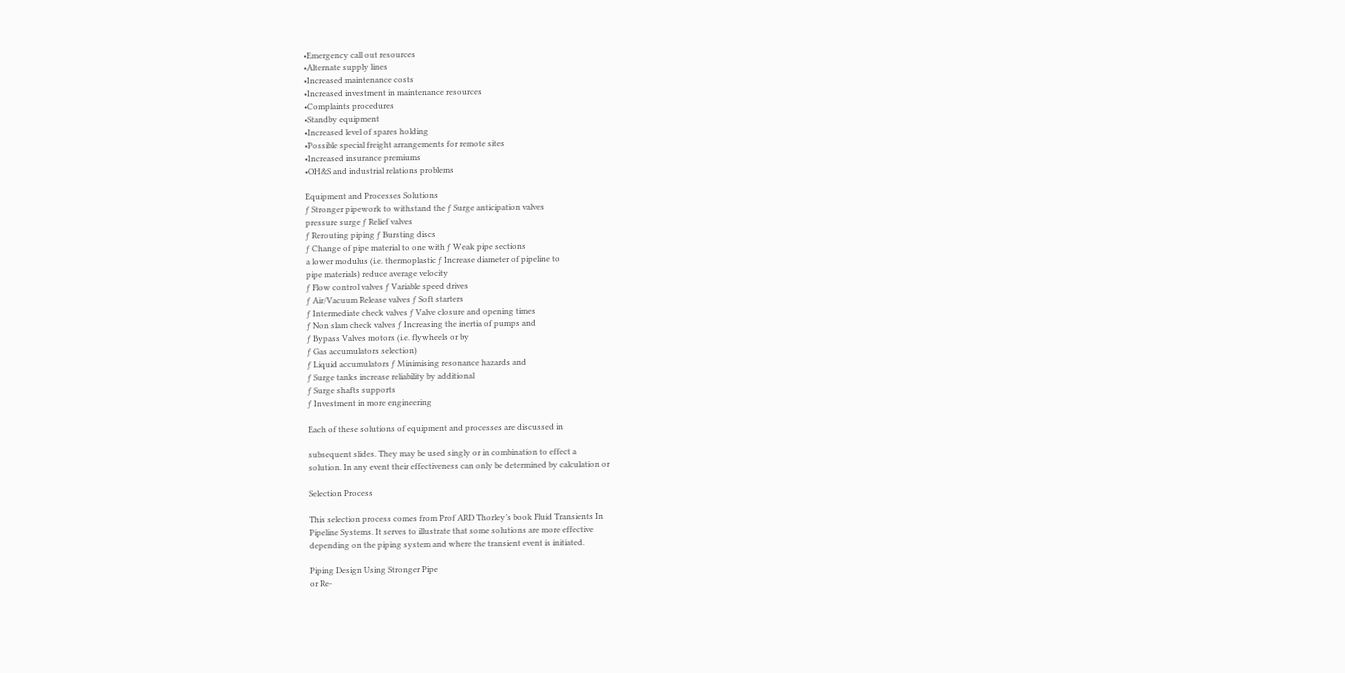•Emergency call out resources
•Alternate supply lines
•Increased maintenance costs
•Increased investment in maintenance resources
•Complaints procedures
•Standby equipment
•Increased level of spares holding
•Possible special freight arrangements for remote sites
•Increased insurance premiums
•OH&S and industrial relations problems

Equipment and Processes Solutions
ƒ Stronger pipework to withstand the ƒ Surge anticipation valves
pressure surge ƒ Relief valves
ƒ Rerouting piping ƒ Bursting discs
ƒ Change of pipe material to one with ƒ Weak pipe sections
a lower modulus (i.e. thermoplastic ƒ Increase diameter of pipeline to
pipe materials) reduce average velocity
ƒ Flow control valves ƒ Variable speed drives
ƒ Air/Vacuum Release valves ƒ Soft starters
ƒ Intermediate check valves ƒ Valve closure and opening times
ƒ Non slam check valves ƒ Increasing the inertia of pumps and
ƒ Bypass Valves motors (i.e. flywheels or by
ƒ Gas accumulators selection)
ƒ Liquid accumulators ƒ Minimising resonance hazards and
ƒ Surge tanks increase reliability by additional
ƒ Surge shafts supports
ƒ Investment in more engineering

Each of these solutions of equipment and processes are discussed in

subsequent slides. They may be used singly or in combination to effect a
solution. In any event their effectiveness can only be determined by calculation or

Selection Process

This selection process comes from Prof ARD Thorley’s book Fluid Transients In
Pipeline Systems. It serves to illustrate that some solutions are more effective
depending on the piping system and where the transient event is initiated.

Piping Design Using Stronger Pipe
or Re-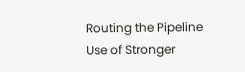Routing the Pipeline
Use of Stronger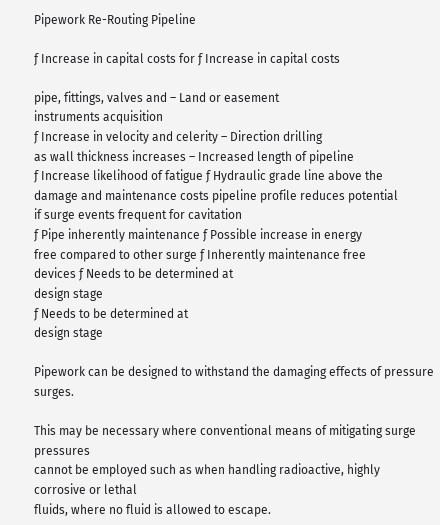Pipework Re-Routing Pipeline

ƒ Increase in capital costs for ƒ Increase in capital costs

pipe, fittings, valves and – Land or easement
instruments acquisition
ƒ Increase in velocity and celerity – Direction drilling
as wall thickness increases – Increased length of pipeline
ƒ Increase likelihood of fatigue ƒ Hydraulic grade line above the
damage and maintenance costs pipeline profile reduces potential
if surge events frequent for cavitation
ƒ Pipe inherently maintenance ƒ Possible increase in energy
free compared to other surge ƒ Inherently maintenance free
devices ƒ Needs to be determined at
design stage
ƒ Needs to be determined at
design stage

Pipework can be designed to withstand the damaging effects of pressure surges.

This may be necessary where conventional means of mitigating surge pressures
cannot be employed such as when handling radioactive, highly corrosive or lethal
fluids, where no fluid is allowed to escape.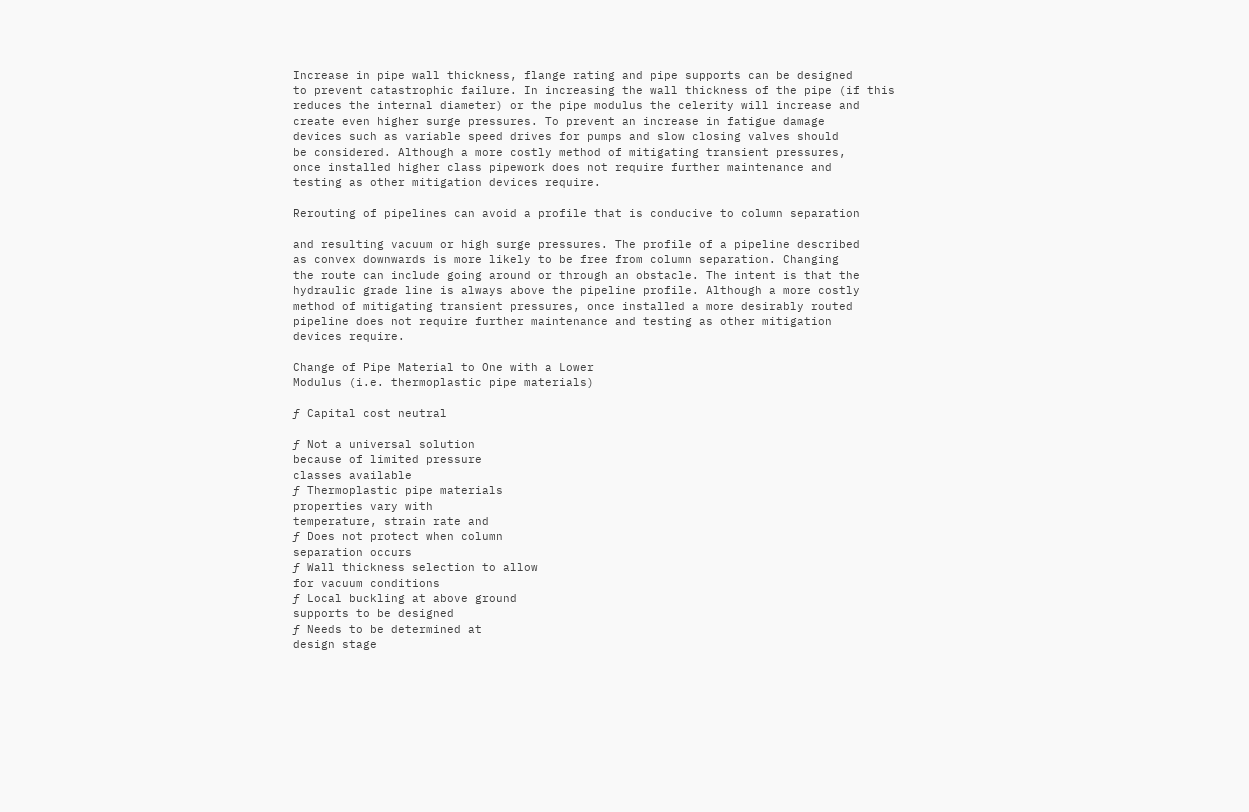Increase in pipe wall thickness, flange rating and pipe supports can be designed
to prevent catastrophic failure. In increasing the wall thickness of the pipe (if this
reduces the internal diameter) or the pipe modulus the celerity will increase and
create even higher surge pressures. To prevent an increase in fatigue damage
devices such as variable speed drives for pumps and slow closing valves should
be considered. Although a more costly method of mitigating transient pressures,
once installed higher class pipework does not require further maintenance and
testing as other mitigation devices require.

Rerouting of pipelines can avoid a profile that is conducive to column separation

and resulting vacuum or high surge pressures. The profile of a pipeline described
as convex downwards is more likely to be free from column separation. Changing
the route can include going around or through an obstacle. The intent is that the
hydraulic grade line is always above the pipeline profile. Although a more costly
method of mitigating transient pressures, once installed a more desirably routed
pipeline does not require further maintenance and testing as other mitigation
devices require.

Change of Pipe Material to One with a Lower
Modulus (i.e. thermoplastic pipe materials)

ƒ Capital cost neutral

ƒ Not a universal solution
because of limited pressure
classes available
ƒ Thermoplastic pipe materials
properties vary with
temperature, strain rate and
ƒ Does not protect when column
separation occurs
ƒ Wall thickness selection to allow
for vacuum conditions
ƒ Local buckling at above ground
supports to be designed
ƒ Needs to be determined at
design stage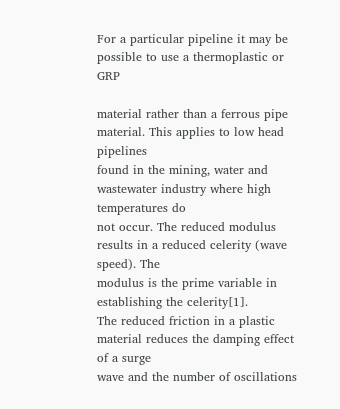For a particular pipeline it may be possible to use a thermoplastic or GRP

material rather than a ferrous pipe material. This applies to low head pipelines
found in the mining, water and wastewater industry where high temperatures do
not occur. The reduced modulus results in a reduced celerity (wave speed). The
modulus is the prime variable in establishing the celerity[1].
The reduced friction in a plastic material reduces the damping effect of a surge
wave and the number of oscillations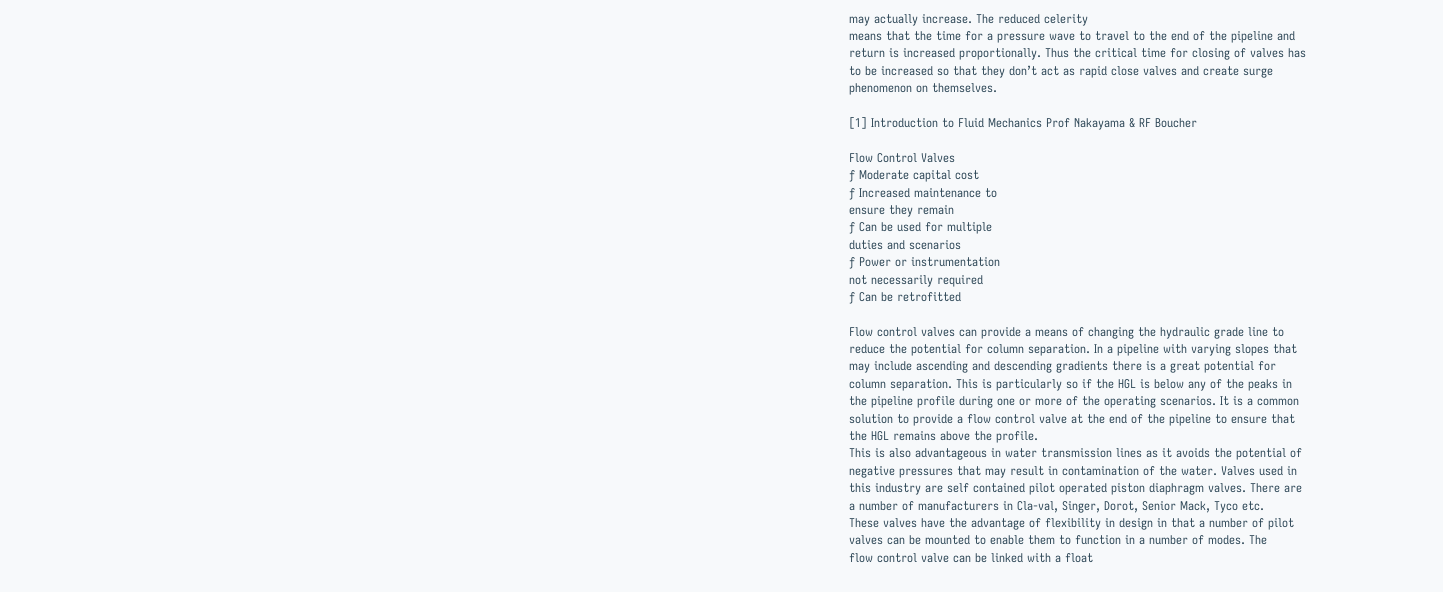may actually increase. The reduced celerity
means that the time for a pressure wave to travel to the end of the pipeline and
return is increased proportionally. Thus the critical time for closing of valves has
to be increased so that they don’t act as rapid close valves and create surge
phenomenon on themselves.

[1] Introduction to Fluid Mechanics Prof Nakayama & RF Boucher

Flow Control Valves
ƒ Moderate capital cost
ƒ Increased maintenance to
ensure they remain
ƒ Can be used for multiple
duties and scenarios
ƒ Power or instrumentation
not necessarily required
ƒ Can be retrofitted

Flow control valves can provide a means of changing the hydraulic grade line to
reduce the potential for column separation. In a pipeline with varying slopes that
may include ascending and descending gradients there is a great potential for
column separation. This is particularly so if the HGL is below any of the peaks in
the pipeline profile during one or more of the operating scenarios. It is a common
solution to provide a flow control valve at the end of the pipeline to ensure that
the HGL remains above the profile.
This is also advantageous in water transmission lines as it avoids the potential of
negative pressures that may result in contamination of the water. Valves used in
this industry are self contained pilot operated piston diaphragm valves. There are
a number of manufacturers in Cla-val, Singer, Dorot, Senior Mack, Tyco etc.
These valves have the advantage of flexibility in design in that a number of pilot
valves can be mounted to enable them to function in a number of modes. The
flow control valve can be linked with a float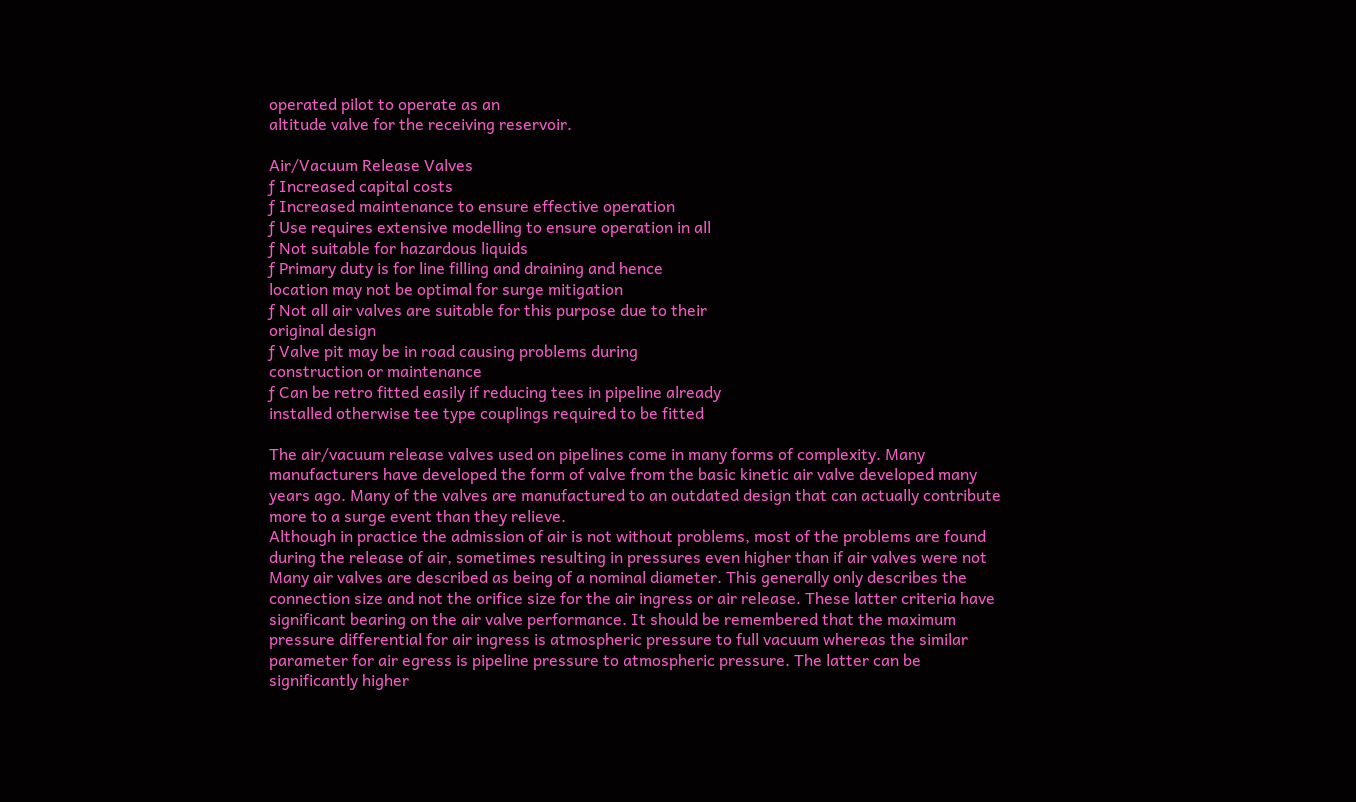operated pilot to operate as an
altitude valve for the receiving reservoir.

Air/Vacuum Release Valves
ƒ Increased capital costs
ƒ Increased maintenance to ensure effective operation
ƒ Use requires extensive modelling to ensure operation in all
ƒ Not suitable for hazardous liquids
ƒ Primary duty is for line filling and draining and hence
location may not be optimal for surge mitigation
ƒ Not all air valves are suitable for this purpose due to their
original design
ƒ Valve pit may be in road causing problems during
construction or maintenance
ƒ Can be retro fitted easily if reducing tees in pipeline already
installed otherwise tee type couplings required to be fitted

The air/vacuum release valves used on pipelines come in many forms of complexity. Many
manufacturers have developed the form of valve from the basic kinetic air valve developed many
years ago. Many of the valves are manufactured to an outdated design that can actually contribute
more to a surge event than they relieve.
Although in practice the admission of air is not without problems, most of the problems are found
during the release of air, sometimes resulting in pressures even higher than if air valves were not
Many air valves are described as being of a nominal diameter. This generally only describes the
connection size and not the orifice size for the air ingress or air release. These latter criteria have
significant bearing on the air valve performance. It should be remembered that the maximum
pressure differential for air ingress is atmospheric pressure to full vacuum whereas the similar
parameter for air egress is pipeline pressure to atmospheric pressure. The latter can be
significantly higher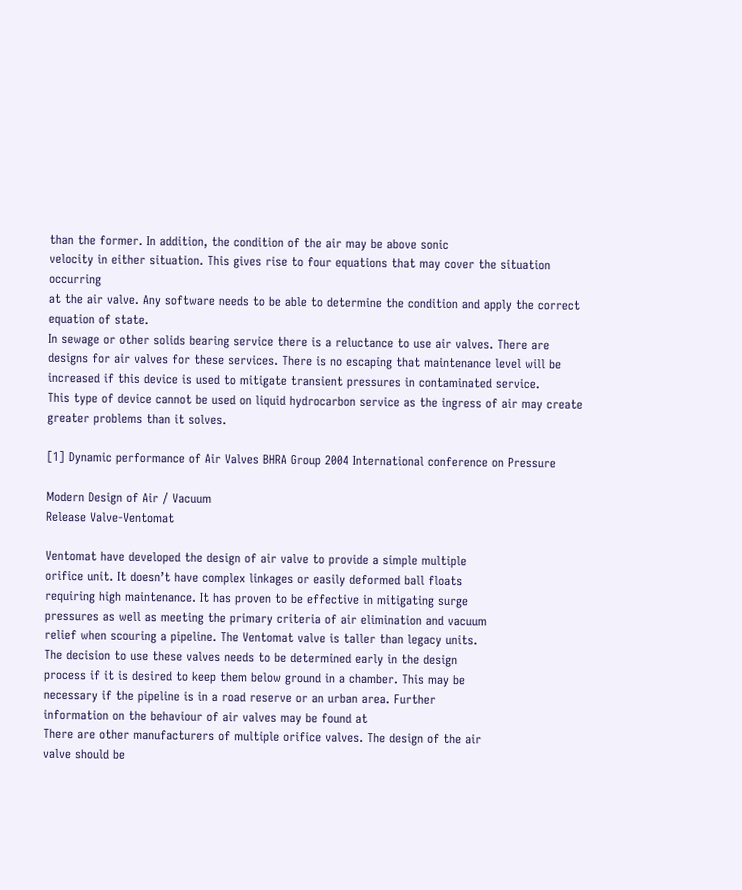than the former. In addition, the condition of the air may be above sonic
velocity in either situation. This gives rise to four equations that may cover the situation occurring
at the air valve. Any software needs to be able to determine the condition and apply the correct
equation of state.
In sewage or other solids bearing service there is a reluctance to use air valves. There are
designs for air valves for these services. There is no escaping that maintenance level will be
increased if this device is used to mitigate transient pressures in contaminated service.
This type of device cannot be used on liquid hydrocarbon service as the ingress of air may create
greater problems than it solves.

[1] Dynamic performance of Air Valves BHRA Group 2004 International conference on Pressure

Modern Design of Air / Vacuum
Release Valve-Ventomat

Ventomat have developed the design of air valve to provide a simple multiple
orifice unit. It doesn’t have complex linkages or easily deformed ball floats
requiring high maintenance. It has proven to be effective in mitigating surge
pressures as well as meeting the primary criteria of air elimination and vacuum
relief when scouring a pipeline. The Ventomat valve is taller than legacy units.
The decision to use these valves needs to be determined early in the design
process if it is desired to keep them below ground in a chamber. This may be
necessary if the pipeline is in a road reserve or an urban area. Further
information on the behaviour of air valves may be found at
There are other manufacturers of multiple orifice valves. The design of the air
valve should be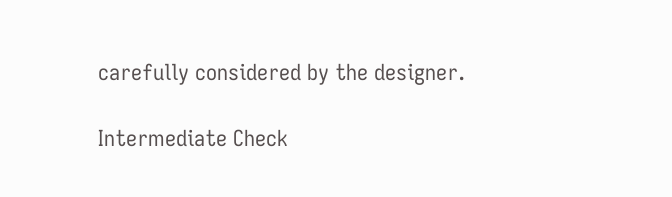carefully considered by the designer.

Intermediate Check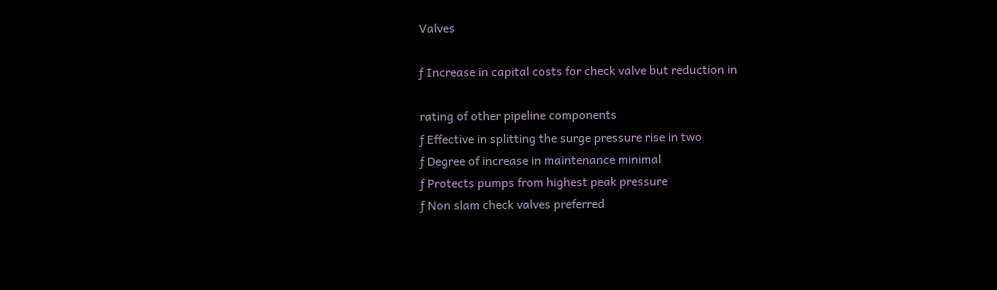Valves

ƒ Increase in capital costs for check valve but reduction in

rating of other pipeline components
ƒ Effective in splitting the surge pressure rise in two
ƒ Degree of increase in maintenance minimal
ƒ Protects pumps from highest peak pressure
ƒ Non slam check valves preferred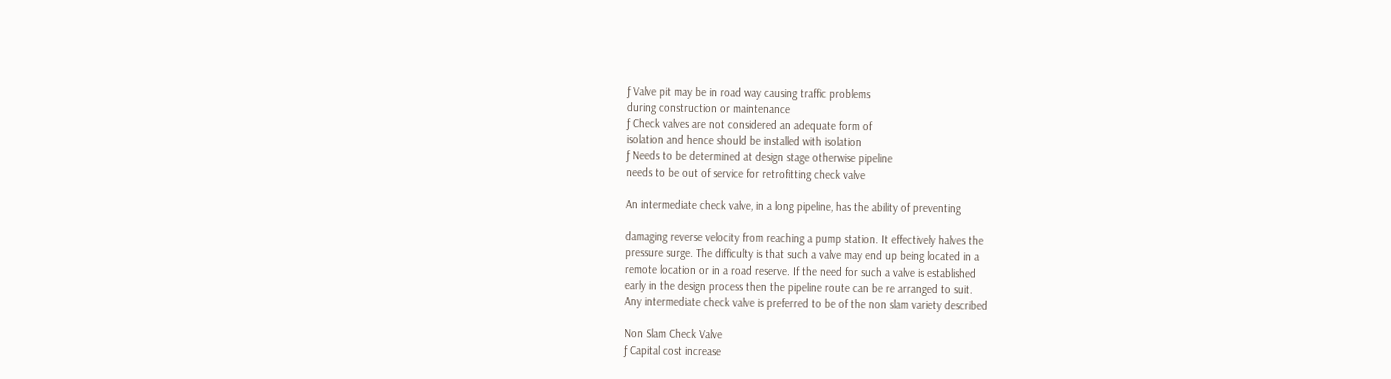ƒ Valve pit may be in road way causing traffic problems
during construction or maintenance
ƒ Check valves are not considered an adequate form of
isolation and hence should be installed with isolation
ƒ Needs to be determined at design stage otherwise pipeline
needs to be out of service for retrofitting check valve

An intermediate check valve, in a long pipeline, has the ability of preventing

damaging reverse velocity from reaching a pump station. It effectively halves the
pressure surge. The difficulty is that such a valve may end up being located in a
remote location or in a road reserve. If the need for such a valve is established
early in the design process then the pipeline route can be re arranged to suit.
Any intermediate check valve is preferred to be of the non slam variety described

Non Slam Check Valve
ƒ Capital cost increase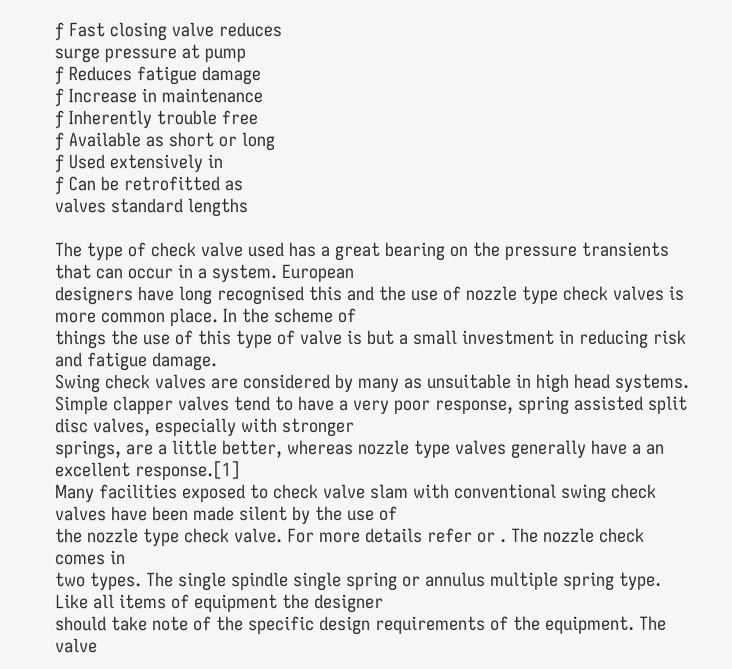ƒ Fast closing valve reduces
surge pressure at pump
ƒ Reduces fatigue damage
ƒ Increase in maintenance
ƒ Inherently trouble free
ƒ Available as short or long
ƒ Used extensively in
ƒ Can be retrofitted as
valves standard lengths

The type of check valve used has a great bearing on the pressure transients that can occur in a system. European
designers have long recognised this and the use of nozzle type check valves is more common place. In the scheme of
things the use of this type of valve is but a small investment in reducing risk and fatigue damage.
Swing check valves are considered by many as unsuitable in high head systems.
Simple clapper valves tend to have a very poor response, spring assisted split disc valves, especially with stronger
springs, are a little better, whereas nozzle type valves generally have a an excellent response.[1]
Many facilities exposed to check valve slam with conventional swing check valves have been made silent by the use of
the nozzle type check valve. For more details refer or . The nozzle check comes in
two types. The single spindle single spring or annulus multiple spring type. Like all items of equipment the designer
should take note of the specific design requirements of the equipment. The valve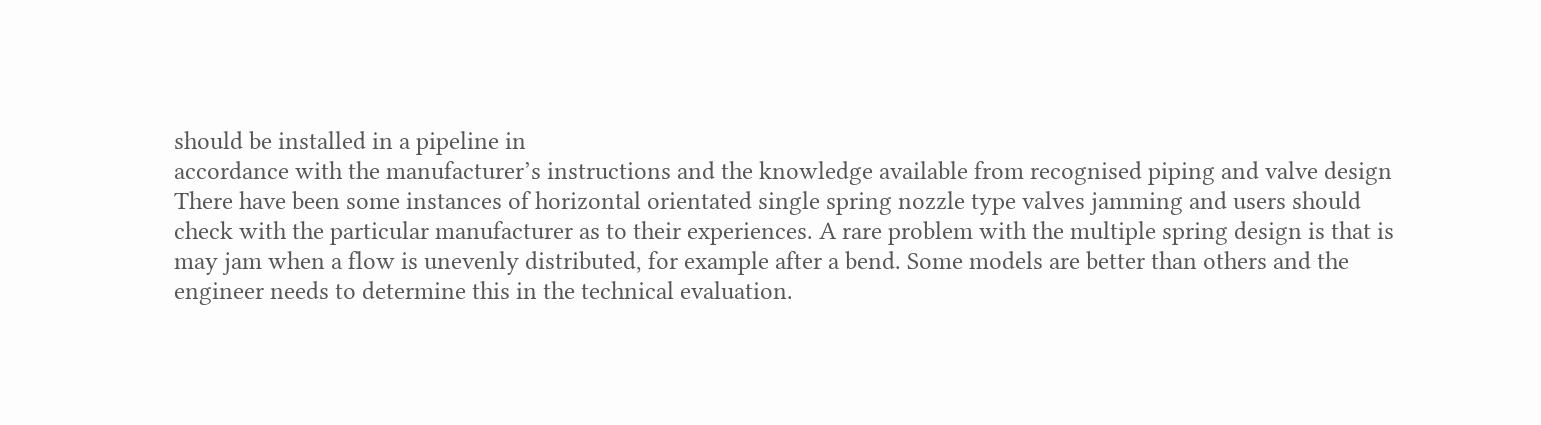should be installed in a pipeline in
accordance with the manufacturer’s instructions and the knowledge available from recognised piping and valve design
There have been some instances of horizontal orientated single spring nozzle type valves jamming and users should
check with the particular manufacturer as to their experiences. A rare problem with the multiple spring design is that is
may jam when a flow is unevenly distributed, for example after a bend. Some models are better than others and the
engineer needs to determine this in the technical evaluation.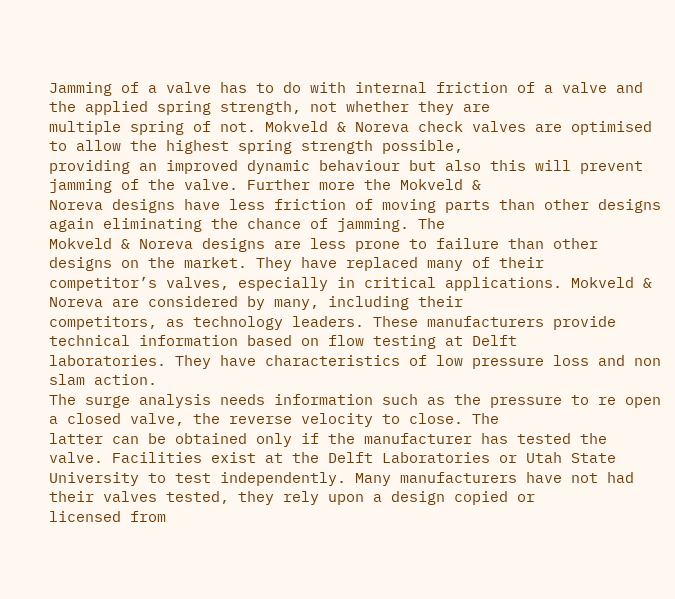Jamming of a valve has to do with internal friction of a valve and the applied spring strength, not whether they are
multiple spring of not. Mokveld & Noreva check valves are optimised to allow the highest spring strength possible,
providing an improved dynamic behaviour but also this will prevent jamming of the valve. Further more the Mokveld &
Noreva designs have less friction of moving parts than other designs again eliminating the chance of jamming. The
Mokveld & Noreva designs are less prone to failure than other designs on the market. They have replaced many of their
competitor’s valves, especially in critical applications. Mokveld & Noreva are considered by many, including their
competitors, as technology leaders. These manufacturers provide technical information based on flow testing at Delft
laboratories. They have characteristics of low pressure loss and non slam action.
The surge analysis needs information such as the pressure to re open a closed valve, the reverse velocity to close. The
latter can be obtained only if the manufacturer has tested the valve. Facilities exist at the Delft Laboratories or Utah State
University to test independently. Many manufacturers have not had their valves tested, they rely upon a design copied or
licensed from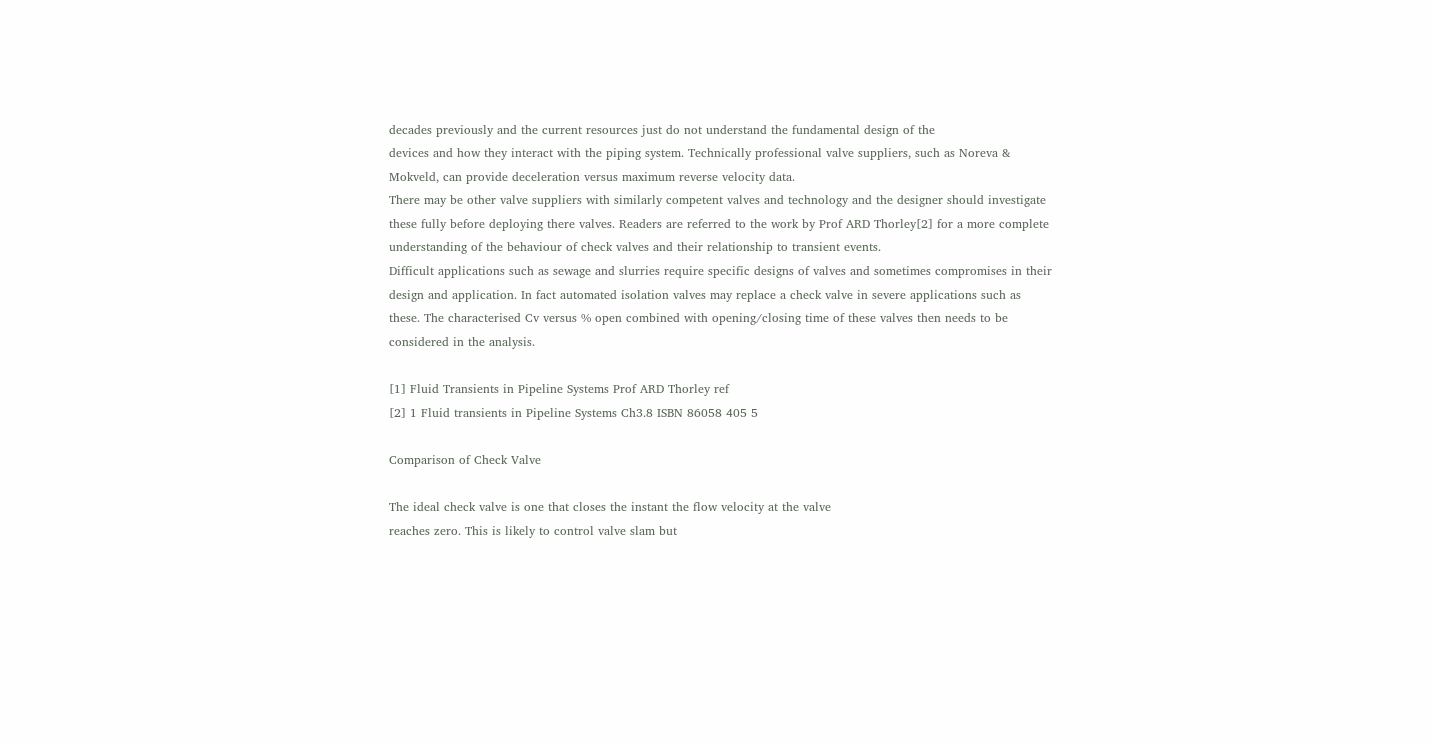decades previously and the current resources just do not understand the fundamental design of the
devices and how they interact with the piping system. Technically professional valve suppliers, such as Noreva &
Mokveld, can provide deceleration versus maximum reverse velocity data.
There may be other valve suppliers with similarly competent valves and technology and the designer should investigate
these fully before deploying there valves. Readers are referred to the work by Prof ARD Thorley[2] for a more complete
understanding of the behaviour of check valves and their relationship to transient events.
Difficult applications such as sewage and slurries require specific designs of valves and sometimes compromises in their
design and application. In fact automated isolation valves may replace a check valve in severe applications such as
these. The characterised Cv versus % open combined with opening/closing time of these valves then needs to be
considered in the analysis.

[1] Fluid Transients in Pipeline Systems Prof ARD Thorley ref
[2] 1 Fluid transients in Pipeline Systems Ch3.8 ISBN 86058 405 5

Comparison of Check Valve

The ideal check valve is one that closes the instant the flow velocity at the valve
reaches zero. This is likely to control valve slam but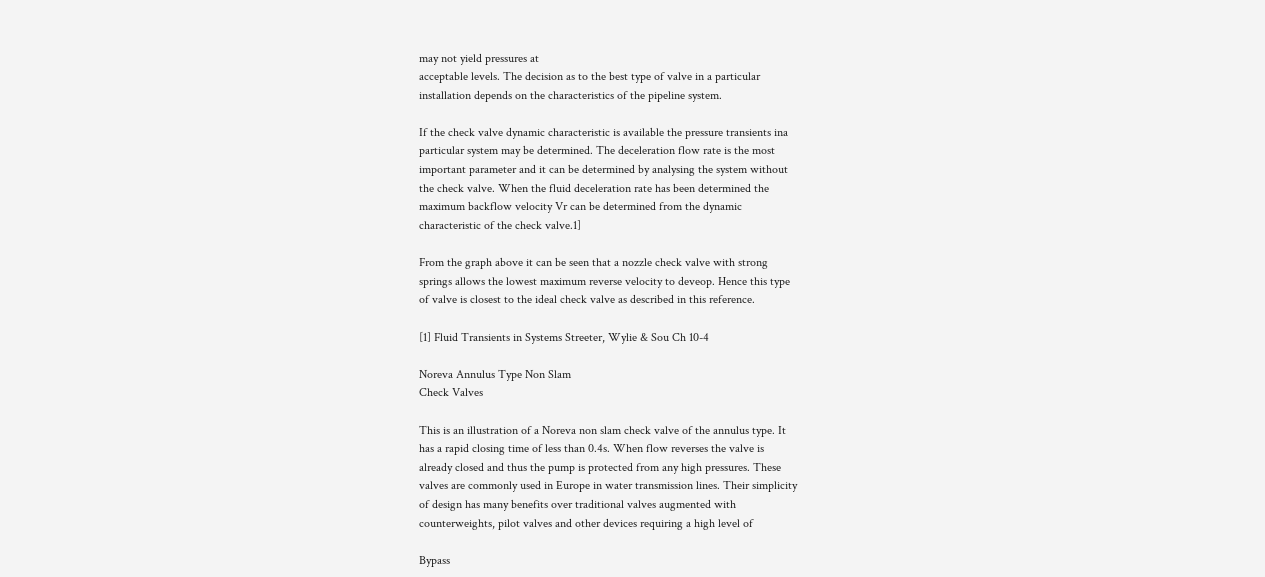may not yield pressures at
acceptable levels. The decision as to the best type of valve in a particular
installation depends on the characteristics of the pipeline system.

If the check valve dynamic characteristic is available the pressure transients ina
particular system may be determined. The deceleration flow rate is the most
important parameter and it can be determined by analysing the system without
the check valve. When the fluid deceleration rate has been determined the
maximum backflow velocity Vr can be determined from the dynamic
characteristic of the check valve.1]

From the graph above it can be seen that a nozzle check valve with strong
springs allows the lowest maximum reverse velocity to deveop. Hence this type
of valve is closest to the ideal check valve as described in this reference.

[1] Fluid Transients in Systems Streeter, Wylie & Sou Ch 10-4

Noreva Annulus Type Non Slam
Check Valves

This is an illustration of a Noreva non slam check valve of the annulus type. It
has a rapid closing time of less than 0.4s. When flow reverses the valve is
already closed and thus the pump is protected from any high pressures. These
valves are commonly used in Europe in water transmission lines. Their simplicity
of design has many benefits over traditional valves augmented with
counterweights, pilot valves and other devices requiring a high level of

Bypass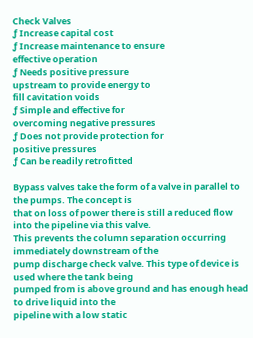Check Valves
ƒ Increase capital cost
ƒ Increase maintenance to ensure
effective operation
ƒ Needs positive pressure
upstream to provide energy to
fill cavitation voids
ƒ Simple and effective for
overcoming negative pressures
ƒ Does not provide protection for
positive pressures
ƒ Can be readily retrofitted

Bypass valves take the form of a valve in parallel to the pumps. The concept is
that on loss of power there is still a reduced flow into the pipeline via this valve.
This prevents the column separation occurring immediately downstream of the
pump discharge check valve. This type of device is used where the tank being
pumped from is above ground and has enough head to drive liquid into the
pipeline with a low static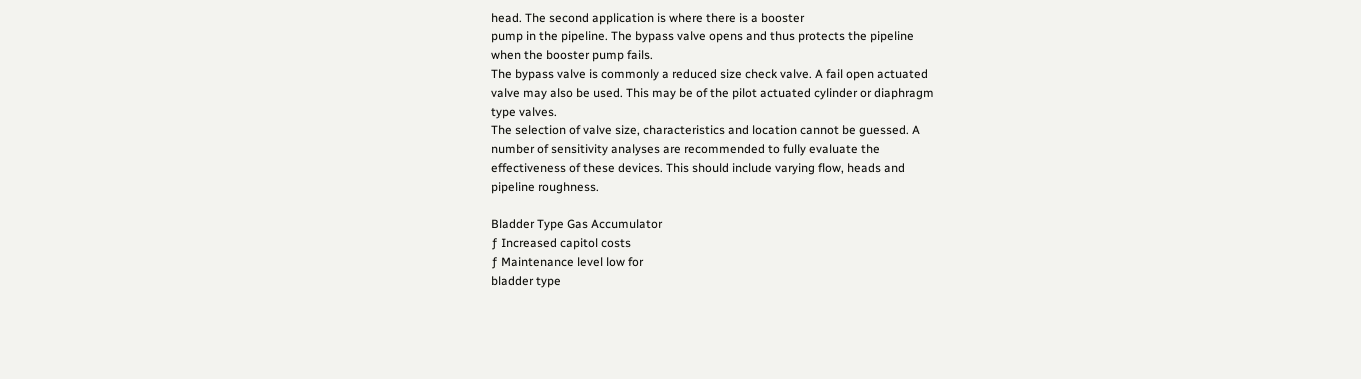head. The second application is where there is a booster
pump in the pipeline. The bypass valve opens and thus protects the pipeline
when the booster pump fails.
The bypass valve is commonly a reduced size check valve. A fail open actuated
valve may also be used. This may be of the pilot actuated cylinder or diaphragm
type valves.
The selection of valve size, characteristics and location cannot be guessed. A
number of sensitivity analyses are recommended to fully evaluate the
effectiveness of these devices. This should include varying flow, heads and
pipeline roughness.

Bladder Type Gas Accumulator
ƒ Increased capitol costs
ƒ Maintenance level low for
bladder type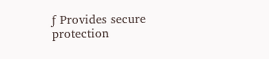ƒ Provides secure protection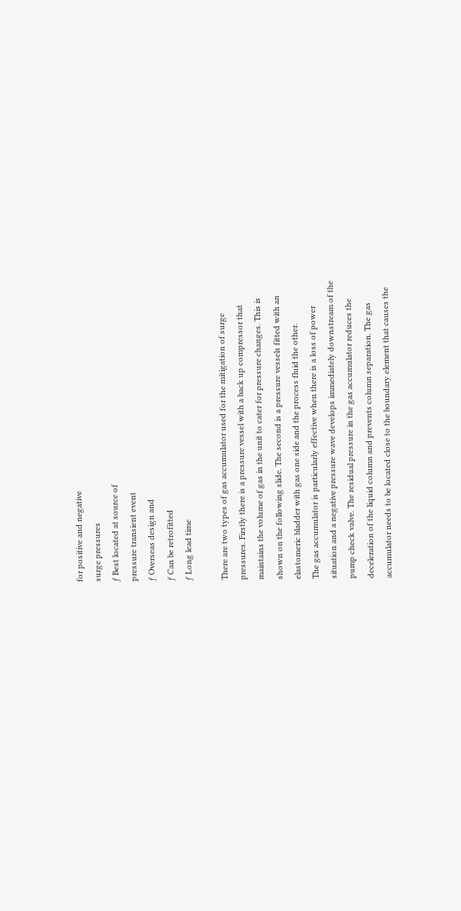for positive and negative
surge pressures
ƒ Best located at source of
pressure transient event
ƒ Overseas design and
ƒ Can be retrofitted
ƒ Long lead time

There are two types of gas accumulator used for the mitigation of surge
pressures. Firstly there is a pressure vessel with a back up compressor that
maintains the volume of gas in the unit to cater for pressure changes. This is
shown on the following slide. The second is a pressure vessels fitted with an
elastomeric bladder with gas one side and the process fluid the other.
The gas accumulator is particularly effective when there is a loss of power
situation and a negative pressure wave develops immediately downstream of the
pump check valve. The residual pressure in the gas accumulator reduces the
deceleration of the liquid column and prevents column separation. The gas
accumulator needs to be located close to the boundary element that causes the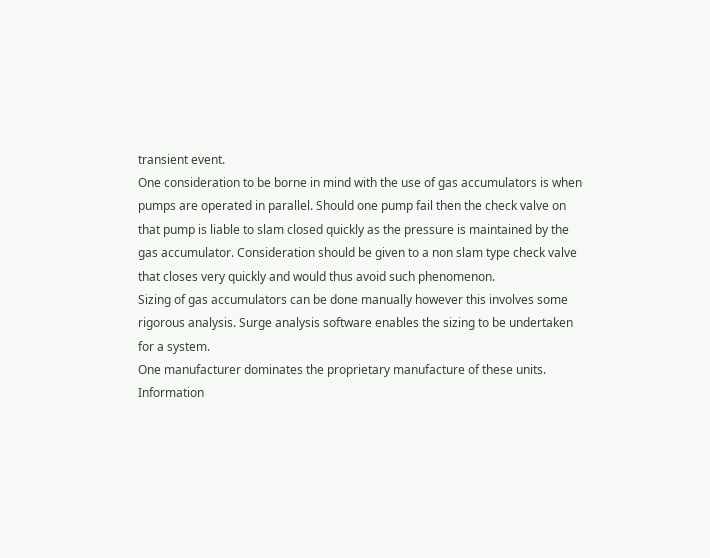transient event.
One consideration to be borne in mind with the use of gas accumulators is when
pumps are operated in parallel. Should one pump fail then the check valve on
that pump is liable to slam closed quickly as the pressure is maintained by the
gas accumulator. Consideration should be given to a non slam type check valve
that closes very quickly and would thus avoid such phenomenon.
Sizing of gas accumulators can be done manually however this involves some
rigorous analysis. Surge analysis software enables the sizing to be undertaken
for a system.
One manufacturer dominates the proprietary manufacture of these units.
Information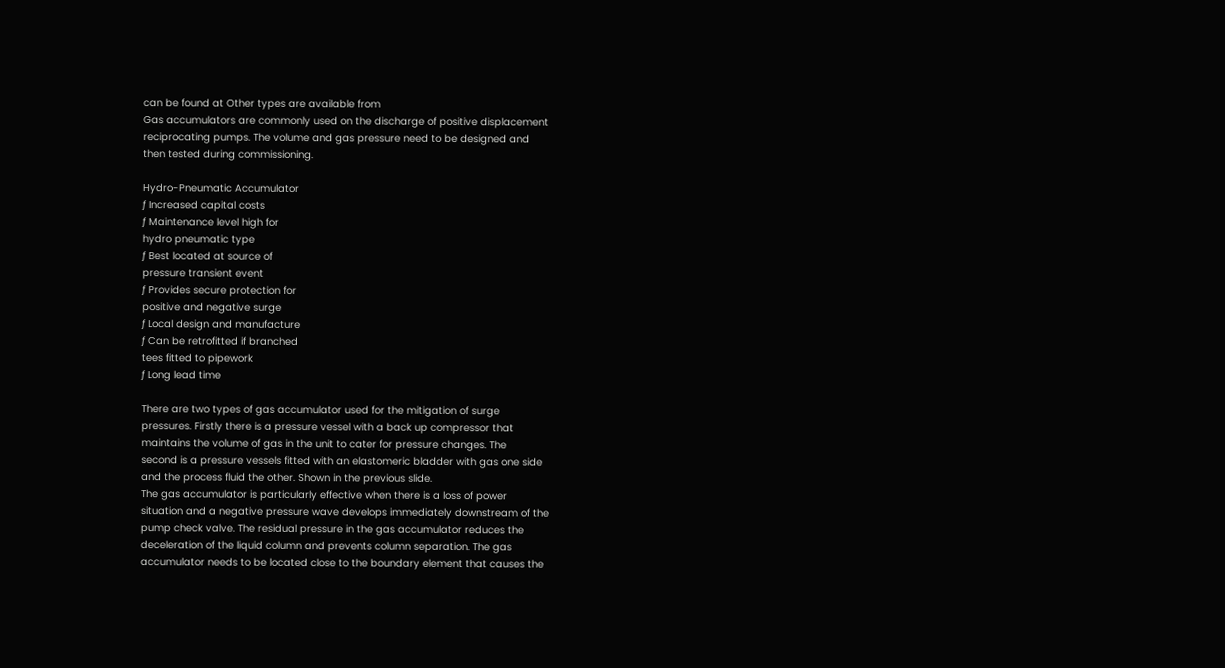can be found at Other types are available from
Gas accumulators are commonly used on the discharge of positive displacement
reciprocating pumps. The volume and gas pressure need to be designed and
then tested during commissioning.

Hydro-Pneumatic Accumulator
ƒ Increased capital costs
ƒ Maintenance level high for
hydro pneumatic type
ƒ Best located at source of
pressure transient event
ƒ Provides secure protection for
positive and negative surge
ƒ Local design and manufacture
ƒ Can be retrofitted if branched
tees fitted to pipework
ƒ Long lead time

There are two types of gas accumulator used for the mitigation of surge
pressures. Firstly there is a pressure vessel with a back up compressor that
maintains the volume of gas in the unit to cater for pressure changes. The
second is a pressure vessels fitted with an elastomeric bladder with gas one side
and the process fluid the other. Shown in the previous slide.
The gas accumulator is particularly effective when there is a loss of power
situation and a negative pressure wave develops immediately downstream of the
pump check valve. The residual pressure in the gas accumulator reduces the
deceleration of the liquid column and prevents column separation. The gas
accumulator needs to be located close to the boundary element that causes the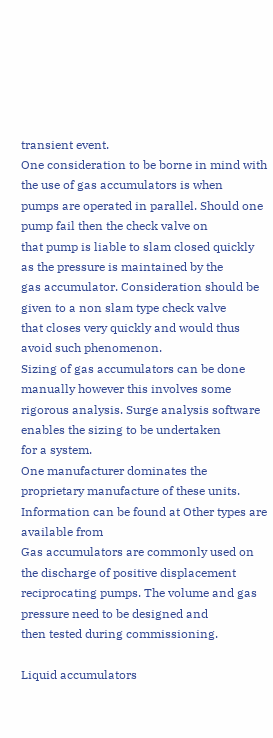transient event.
One consideration to be borne in mind with the use of gas accumulators is when
pumps are operated in parallel. Should one pump fail then the check valve on
that pump is liable to slam closed quickly as the pressure is maintained by the
gas accumulator. Consideration should be given to a non slam type check valve
that closes very quickly and would thus avoid such phenomenon.
Sizing of gas accumulators can be done manually however this involves some
rigorous analysis. Surge analysis software enables the sizing to be undertaken
for a system.
One manufacturer dominates the proprietary manufacture of these units.
Information can be found at Other types are available from
Gas accumulators are commonly used on the discharge of positive displacement
reciprocating pumps. The volume and gas pressure need to be designed and
then tested during commissioning.

Liquid accumulators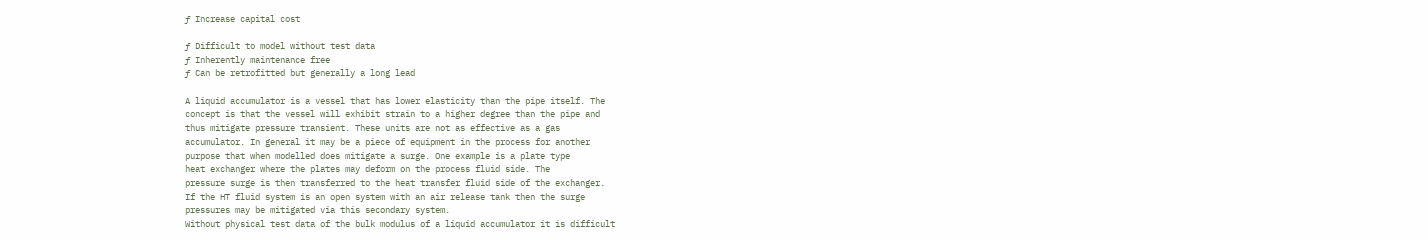ƒ Increase capital cost

ƒ Difficult to model without test data
ƒ Inherently maintenance free
ƒ Can be retrofitted but generally a long lead

A liquid accumulator is a vessel that has lower elasticity than the pipe itself. The
concept is that the vessel will exhibit strain to a higher degree than the pipe and
thus mitigate pressure transient. These units are not as effective as a gas
accumulator. In general it may be a piece of equipment in the process for another
purpose that when modelled does mitigate a surge. One example is a plate type
heat exchanger where the plates may deform on the process fluid side. The
pressure surge is then transferred to the heat transfer fluid side of the exchanger.
If the HT fluid system is an open system with an air release tank then the surge
pressures may be mitigated via this secondary system.
Without physical test data of the bulk modulus of a liquid accumulator it is difficult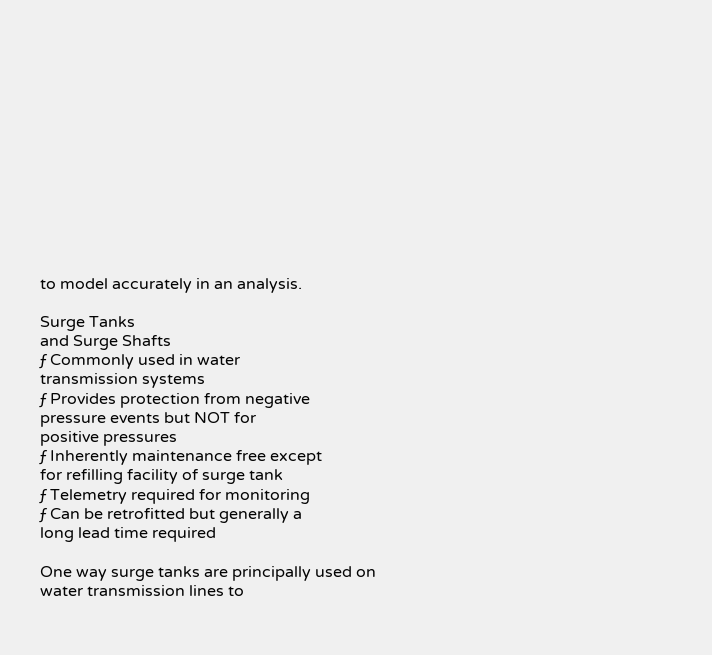to model accurately in an analysis.

Surge Tanks
and Surge Shafts
ƒ Commonly used in water
transmission systems
ƒ Provides protection from negative
pressure events but NOT for
positive pressures
ƒ Inherently maintenance free except
for refilling facility of surge tank
ƒ Telemetry required for monitoring
ƒ Can be retrofitted but generally a
long lead time required

One way surge tanks are principally used on water transmission lines to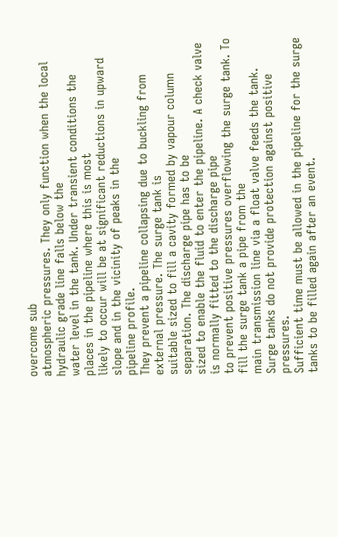overcome sub
atmospheric pressures. They only function when the local hydraulic grade line falls below the
water level in the tank. Under transient conditions the places in the pipeline where this is most
likely to occur will be at significant reductions in upward slope and in the vicinity of peaks in the
pipeline profile.
They prevent a pipeline collapsing due to buckling from external pressure. The surge tank is
suitable sized to fill a cavity formed by vapour column separation. The discharge pipe has to be
sized to enable the fluid to enter the pipeline. A check valve is normally fitted to the discharge pipe
to prevent positive pressures overflowing the surge tank. To fill the surge tank a pipe from the
main transmission line via a float valve feeds the tank.
Surge tanks do not provide protection against positive pressures.
Sufficient time must be allowed in the pipeline for the surge tanks to be filled again after an event.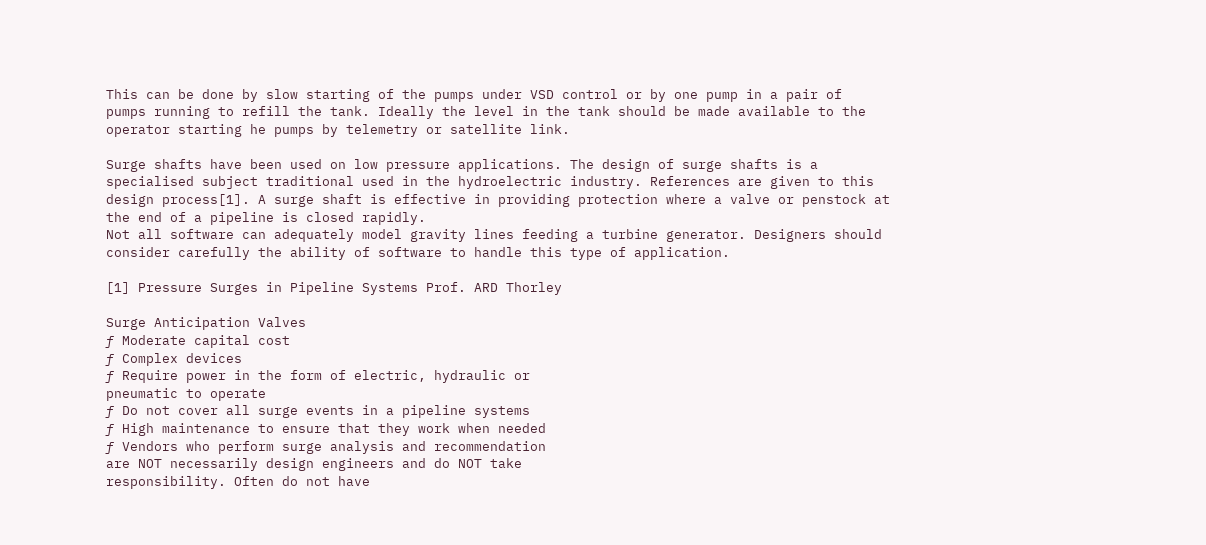This can be done by slow starting of the pumps under VSD control or by one pump in a pair of
pumps running to refill the tank. Ideally the level in the tank should be made available to the
operator starting he pumps by telemetry or satellite link.

Surge shafts have been used on low pressure applications. The design of surge shafts is a
specialised subject traditional used in the hydroelectric industry. References are given to this
design process[1]. A surge shaft is effective in providing protection where a valve or penstock at
the end of a pipeline is closed rapidly.
Not all software can adequately model gravity lines feeding a turbine generator. Designers should
consider carefully the ability of software to handle this type of application.

[1] Pressure Surges in Pipeline Systems Prof. ARD Thorley

Surge Anticipation Valves
ƒ Moderate capital cost
ƒ Complex devices
ƒ Require power in the form of electric, hydraulic or
pneumatic to operate
ƒ Do not cover all surge events in a pipeline systems
ƒ High maintenance to ensure that they work when needed
ƒ Vendors who perform surge analysis and recommendation
are NOT necessarily design engineers and do NOT take
responsibility. Often do not have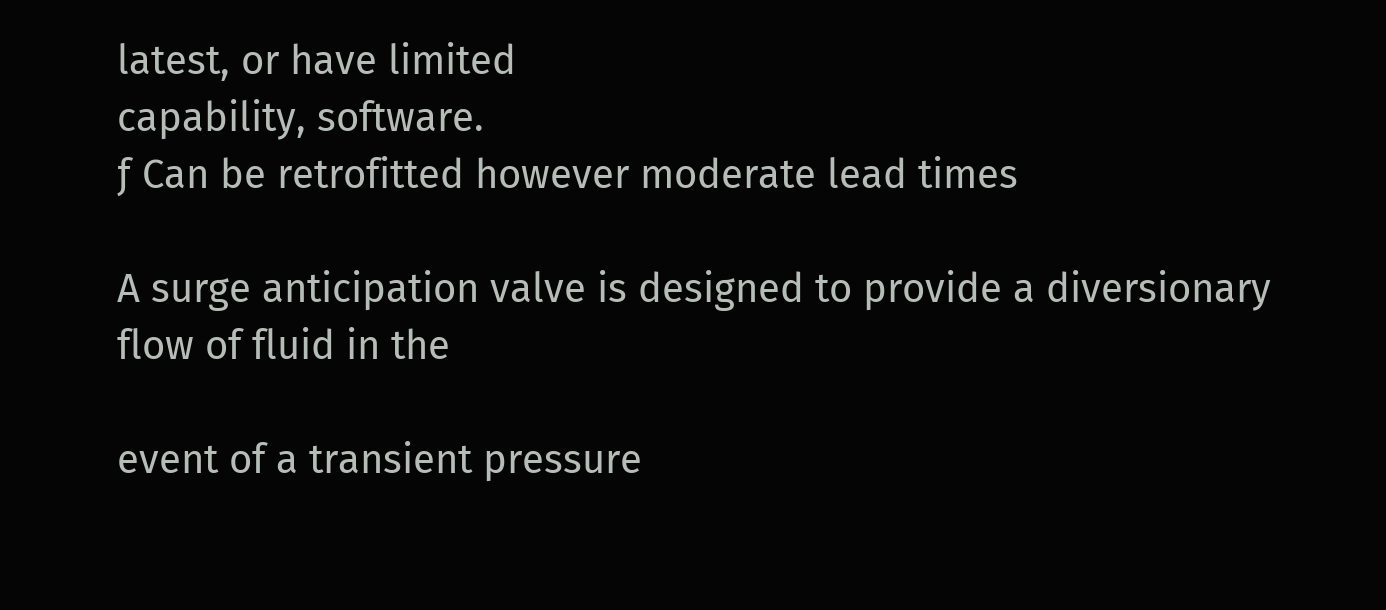latest, or have limited
capability, software.
ƒ Can be retrofitted however moderate lead times

A surge anticipation valve is designed to provide a diversionary flow of fluid in the

event of a transient pressure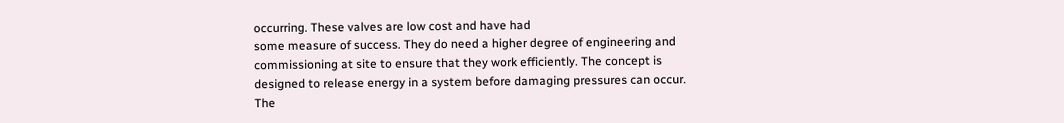occurring. These valves are low cost and have had
some measure of success. They do need a higher degree of engineering and
commissioning at site to ensure that they work efficiently. The concept is
designed to release energy in a system before damaging pressures can occur.
The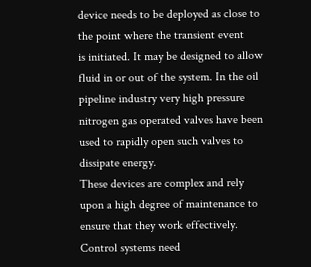device needs to be deployed as close to the point where the transient event
is initiated. It may be designed to allow fluid in or out of the system. In the oil
pipeline industry very high pressure nitrogen gas operated valves have been
used to rapidly open such valves to dissipate energy.
These devices are complex and rely upon a high degree of maintenance to
ensure that they work effectively. Control systems need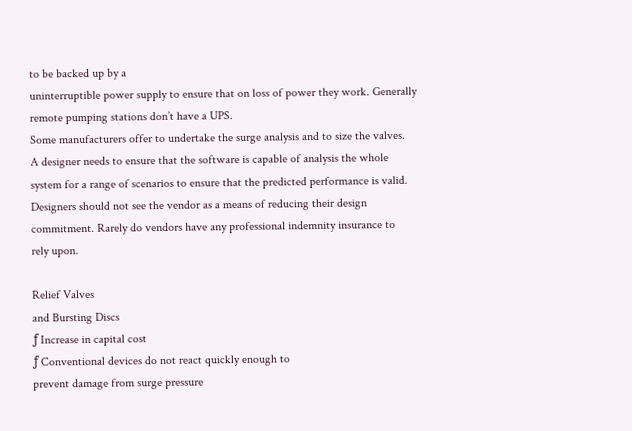to be backed up by a
uninterruptible power supply to ensure that on loss of power they work. Generally
remote pumping stations don’t have a UPS.
Some manufacturers offer to undertake the surge analysis and to size the valves.
A designer needs to ensure that the software is capable of analysis the whole
system for a range of scenarios to ensure that the predicted performance is valid.
Designers should not see the vendor as a means of reducing their design
commitment. Rarely do vendors have any professional indemnity insurance to
rely upon.

Relief Valves
and Bursting Discs
ƒ Increase in capital cost
ƒ Conventional devices do not react quickly enough to
prevent damage from surge pressure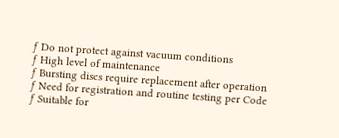ƒ Do not protect against vacuum conditions
ƒ High level of maintenance
ƒ Bursting discs require replacement after operation
ƒ Need for registration and routine testing per Code
ƒ Suitable for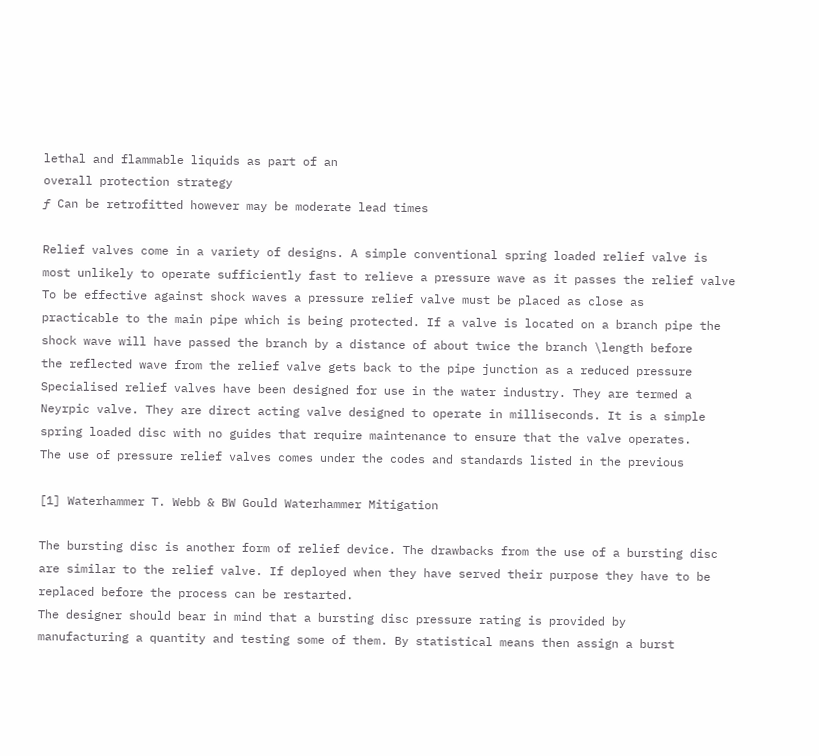lethal and flammable liquids as part of an
overall protection strategy
ƒ Can be retrofitted however may be moderate lead times

Relief valves come in a variety of designs. A simple conventional spring loaded relief valve is
most unlikely to operate sufficiently fast to relieve a pressure wave as it passes the relief valve
To be effective against shock waves a pressure relief valve must be placed as close as
practicable to the main pipe which is being protected. If a valve is located on a branch pipe the
shock wave will have passed the branch by a distance of about twice the branch \length before
the reflected wave from the relief valve gets back to the pipe junction as a reduced pressure
Specialised relief valves have been designed for use in the water industry. They are termed a
Neyrpic valve. They are direct acting valve designed to operate in milliseconds. It is a simple
spring loaded disc with no guides that require maintenance to ensure that the valve operates.
The use of pressure relief valves comes under the codes and standards listed in the previous

[1] Waterhammer T. Webb & BW Gould Waterhammer Mitigation

The bursting disc is another form of relief device. The drawbacks from the use of a bursting disc
are similar to the relief valve. If deployed when they have served their purpose they have to be
replaced before the process can be restarted.
The designer should bear in mind that a bursting disc pressure rating is provided by
manufacturing a quantity and testing some of them. By statistical means then assign a burst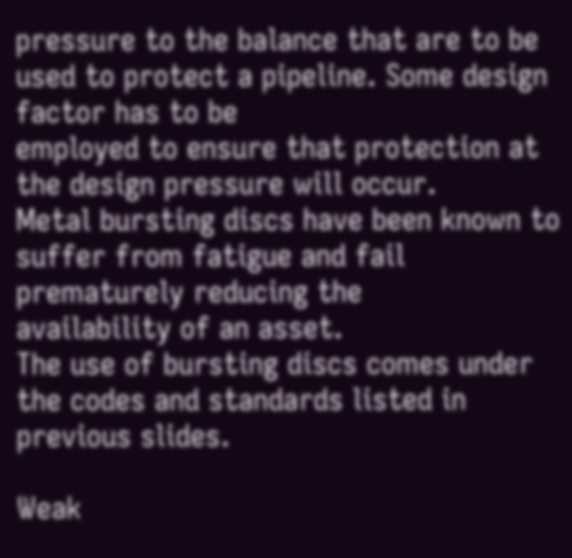pressure to the balance that are to be used to protect a pipeline. Some design factor has to be
employed to ensure that protection at the design pressure will occur.
Metal bursting discs have been known to suffer from fatigue and fail prematurely reducing the
availability of an asset.
The use of bursting discs comes under the codes and standards listed in previous slides.

Weak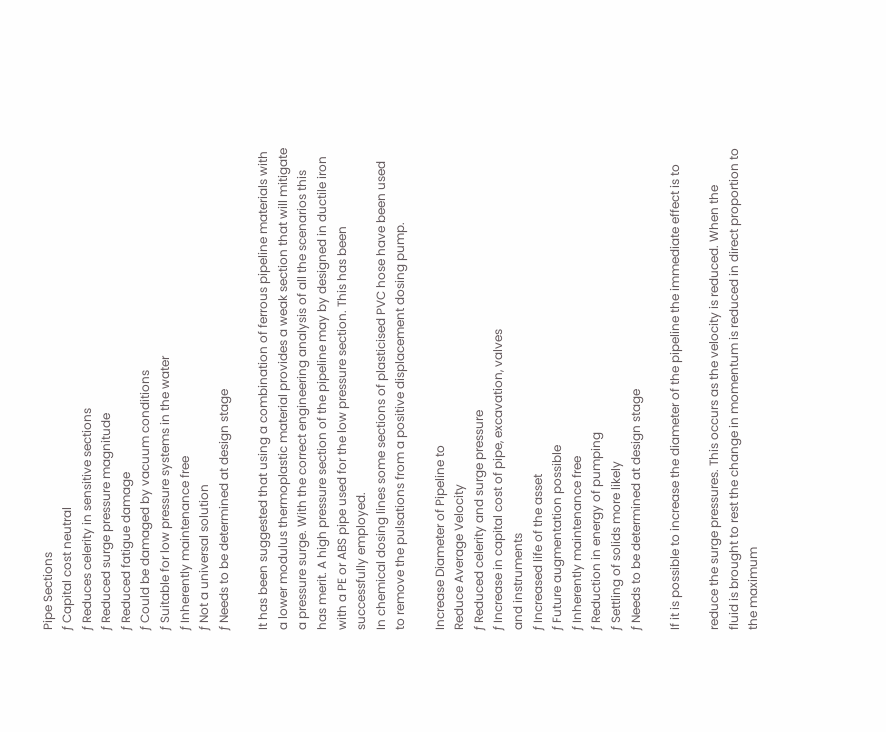Pipe Sections
ƒ Capital cost neutral
ƒ Reduces celerity in sensitive sections
ƒ Reduced surge pressure magnitude
ƒ Reduced fatigue damage
ƒ Could be damaged by vacuum conditions
ƒ Suitable for low pressure systems in the water
ƒ Inherently maintenance free
ƒ Not a universal solution
ƒ Needs to be determined at design stage

It has been suggested that using a combination of ferrous pipeline materials with
a lower modulus thermoplastic material provides a weak section that will mitigate
a pressure surge. With the correct engineering analysis of all the scenarios this
has merit. A high pressure section of the pipeline may by designed in ductile iron
with a PE or ABS pipe used for the low pressure section. This has been
successfully employed.
In chemical dosing lines some sections of plasticised PVC hose have been used
to remove the pulsations from a positive displacement dosing pump.

Increase Diameter of Pipeline to
Reduce Average Velocity
ƒ Reduced celerity and surge pressure
ƒ Increase in capital cost of pipe, excavation, valves
and instruments
ƒ Increased life of the asset
ƒ Future augmentation possible
ƒ Inherently maintenance free
ƒ Reduction in energy of pumping
ƒ Settling of solids more likely
ƒ Needs to be determined at design stage

If it is possible to increase the diameter of the pipeline the immediate effect is to

reduce the surge pressures. This occurs as the velocity is reduced. When the
fluid is brought to rest the change in momentum is reduced in direct proportion to
the maximum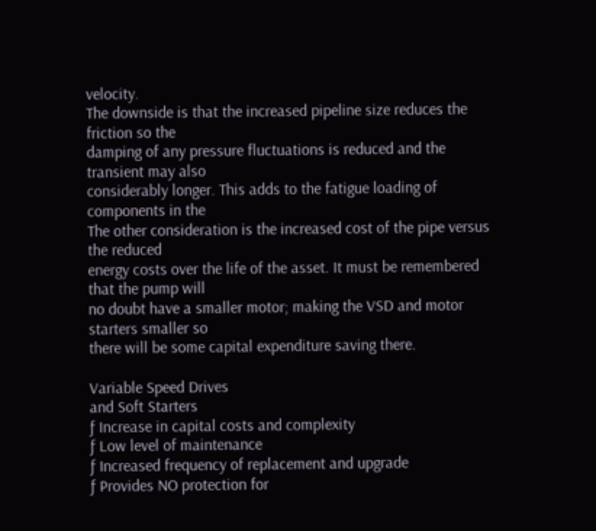velocity.
The downside is that the increased pipeline size reduces the friction so the
damping of any pressure fluctuations is reduced and the transient may also
considerably longer. This adds to the fatigue loading of components in the
The other consideration is the increased cost of the pipe versus the reduced
energy costs over the life of the asset. It must be remembered that the pump will
no doubt have a smaller motor; making the VSD and motor starters smaller so
there will be some capital expenditure saving there.

Variable Speed Drives
and Soft Starters
ƒ Increase in capital costs and complexity
ƒ Low level of maintenance
ƒ Increased frequency of replacement and upgrade
ƒ Provides NO protection for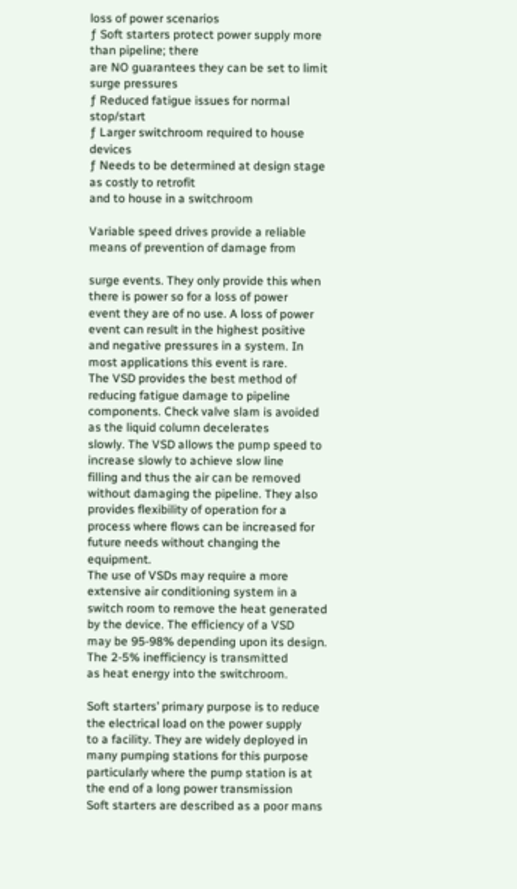loss of power scenarios
ƒ Soft starters protect power supply more than pipeline; there
are NO guarantees they can be set to limit surge pressures
ƒ Reduced fatigue issues for normal stop/start
ƒ Larger switchroom required to house devices
ƒ Needs to be determined at design stage as costly to retrofit
and to house in a switchroom

Variable speed drives provide a reliable means of prevention of damage from

surge events. They only provide this when there is power so for a loss of power
event they are of no use. A loss of power event can result in the highest positive
and negative pressures in a system. In most applications this event is rare.
The VSD provides the best method of reducing fatigue damage to pipeline
components. Check valve slam is avoided as the liquid column decelerates
slowly. The VSD allows the pump speed to increase slowly to achieve slow line
filling and thus the air can be removed without damaging the pipeline. They also
provides flexibility of operation for a process where flows can be increased for
future needs without changing the equipment.
The use of VSDs may require a more extensive air conditioning system in a
switch room to remove the heat generated by the device. The efficiency of a VSD
may be 95-98% depending upon its design. The 2-5% inefficiency is transmitted
as heat energy into the switchroom.

Soft starters’ primary purpose is to reduce the electrical load on the power supply
to a facility. They are widely deployed in many pumping stations for this purpose
particularly where the pump station is at the end of a long power transmission
Soft starters are described as a poor mans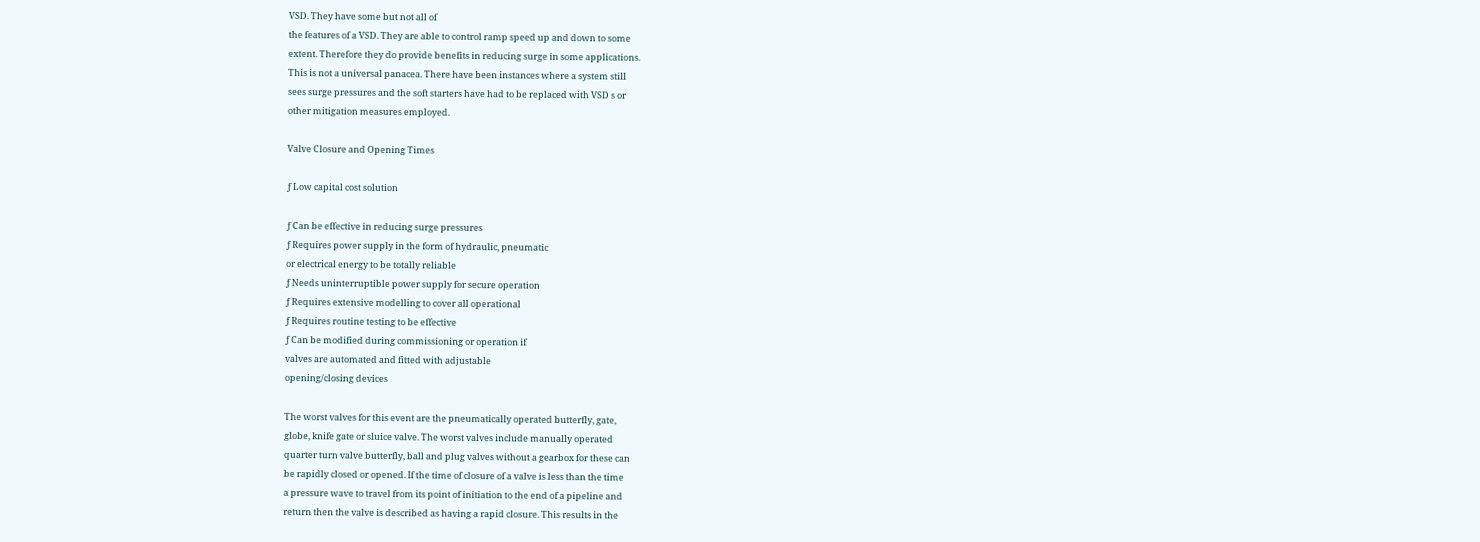VSD. They have some but not all of
the features of a VSD. They are able to control ramp speed up and down to some
extent. Therefore they do provide benefits in reducing surge in some applications.
This is not a universal panacea. There have been instances where a system still
sees surge pressures and the soft starters have had to be replaced with VSD s or
other mitigation measures employed.

Valve Closure and Opening Times

ƒ Low capital cost solution

ƒ Can be effective in reducing surge pressures
ƒ Requires power supply in the form of hydraulic, pneumatic
or electrical energy to be totally reliable
ƒ Needs uninterruptible power supply for secure operation
ƒ Requires extensive modelling to cover all operational
ƒ Requires routine testing to be effective
ƒ Can be modified during commissioning or operation if
valves are automated and fitted with adjustable
opening/closing devices

The worst valves for this event are the pneumatically operated butterfly, gate,
globe, knife gate or sluice valve. The worst valves include manually operated
quarter turn valve butterfly, ball and plug valves without a gearbox for these can
be rapidly closed or opened. If the time of closure of a valve is less than the time
a pressure wave to travel from its point of initiation to the end of a pipeline and
return then the valve is described as having a rapid closure. This results in the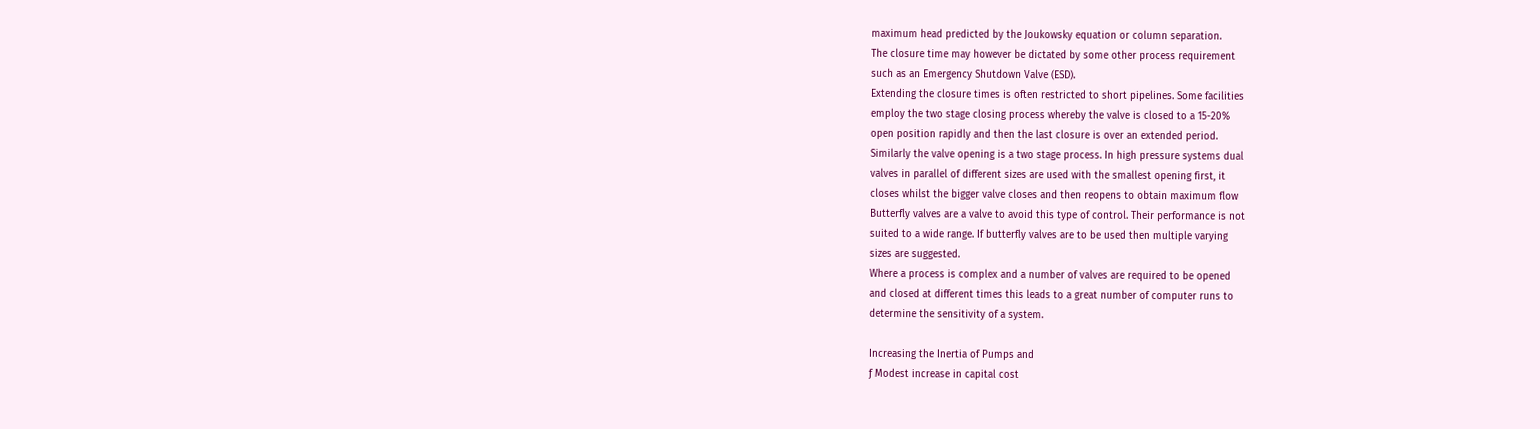maximum head predicted by the Joukowsky equation or column separation.
The closure time may however be dictated by some other process requirement
such as an Emergency Shutdown Valve (ESD).
Extending the closure times is often restricted to short pipelines. Some facilities
employ the two stage closing process whereby the valve is closed to a 15-20%
open position rapidly and then the last closure is over an extended period.
Similarly the valve opening is a two stage process. In high pressure systems dual
valves in parallel of different sizes are used with the smallest opening first, it
closes whilst the bigger valve closes and then reopens to obtain maximum flow
Butterfly valves are a valve to avoid this type of control. Their performance is not
suited to a wide range. If butterfly valves are to be used then multiple varying
sizes are suggested.
Where a process is complex and a number of valves are required to be opened
and closed at different times this leads to a great number of computer runs to
determine the sensitivity of a system.

Increasing the Inertia of Pumps and
ƒ Modest increase in capital cost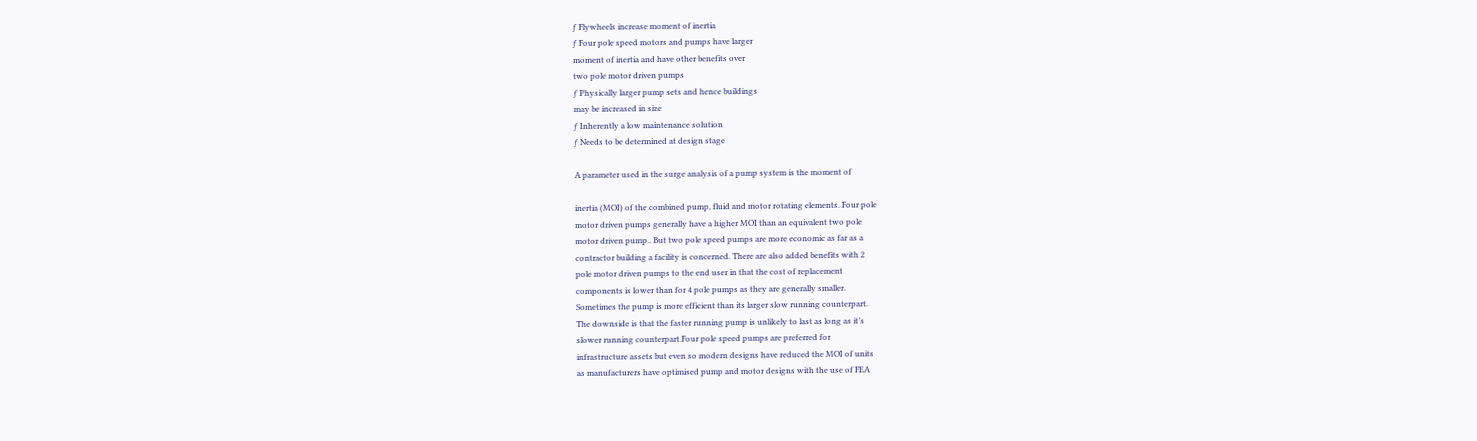ƒ Flywheels increase moment of inertia
ƒ Four pole speed motors and pumps have larger
moment of inertia and have other benefits over
two pole motor driven pumps
ƒ Physically larger pump sets and hence buildings
may be increased in size
ƒ Inherently a low maintenance solution
ƒ Needs to be determined at design stage

A parameter used in the surge analysis of a pump system is the moment of

inertia (MOI) of the combined pump, fluid and motor rotating elements. Four pole
motor driven pumps generally have a higher MOI than an equivalent two pole
motor driven pump.. But two pole speed pumps are more economic as far as a
contractor building a facility is concerned. There are also added benefits with 2
pole motor driven pumps to the end user in that the cost of replacement
components is lower than for 4 pole pumps as they are generally smaller.
Sometimes the pump is more efficient than its larger slow running counterpart.
The downside is that the faster running pump is unlikely to last as long as it’s
slower running counterpart.Four pole speed pumps are preferred for
infrastructure assets but even so modern designs have reduced the MOI of units
as manufacturers have optimised pump and motor designs with the use of FEA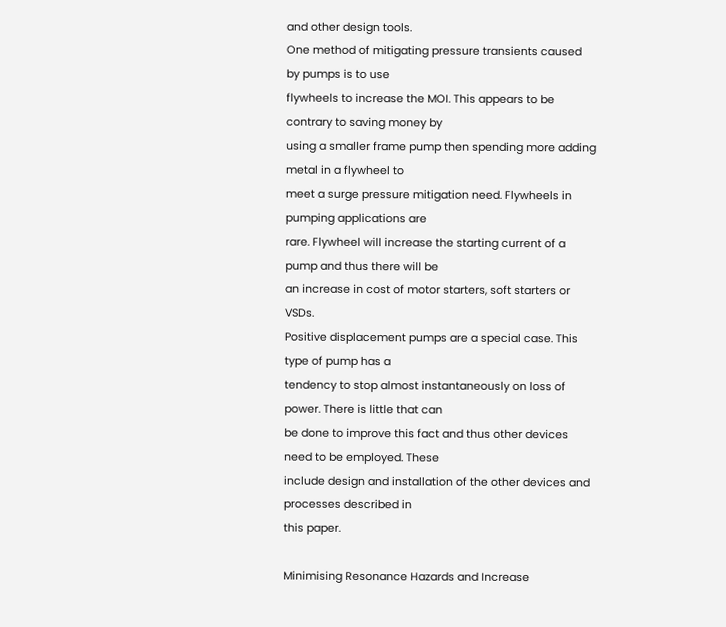and other design tools.
One method of mitigating pressure transients caused by pumps is to use
flywheels to increase the MOI. This appears to be contrary to saving money by
using a smaller frame pump then spending more adding metal in a flywheel to
meet a surge pressure mitigation need. Flywheels in pumping applications are
rare. Flywheel will increase the starting current of a pump and thus there will be
an increase in cost of motor starters, soft starters or VSDs.
Positive displacement pumps are a special case. This type of pump has a
tendency to stop almost instantaneously on loss of power. There is little that can
be done to improve this fact and thus other devices need to be employed. These
include design and installation of the other devices and processes described in
this paper.

Minimising Resonance Hazards and Increase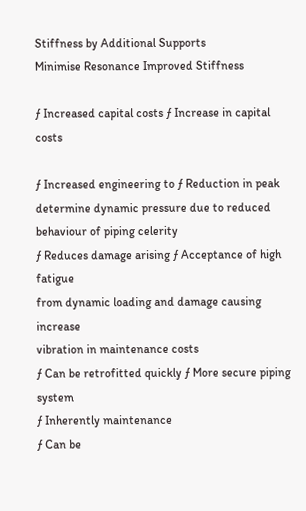Stiffness by Additional Supports
Minimise Resonance Improved Stiffness

ƒ Increased capital costs ƒ Increase in capital costs

ƒ Increased engineering to ƒ Reduction in peak
determine dynamic pressure due to reduced
behaviour of piping celerity
ƒ Reduces damage arising ƒ Acceptance of high fatigue
from dynamic loading and damage causing increase
vibration in maintenance costs
ƒ Can be retrofitted quickly ƒ More secure piping system
ƒ Inherently maintenance
ƒ Can be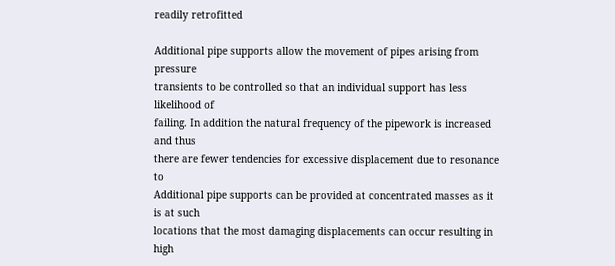readily retrofitted

Additional pipe supports allow the movement of pipes arising from pressure
transients to be controlled so that an individual support has less likelihood of
failing. In addition the natural frequency of the pipework is increased and thus
there are fewer tendencies for excessive displacement due to resonance to
Additional pipe supports can be provided at concentrated masses as it is at such
locations that the most damaging displacements can occur resulting in high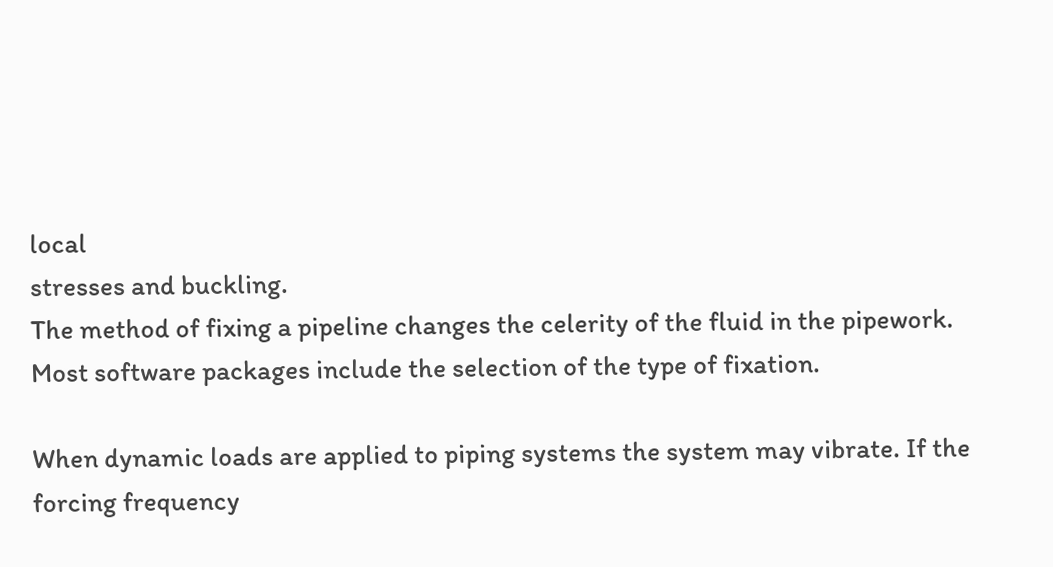local
stresses and buckling.
The method of fixing a pipeline changes the celerity of the fluid in the pipework.
Most software packages include the selection of the type of fixation.

When dynamic loads are applied to piping systems the system may vibrate. If the
forcing frequency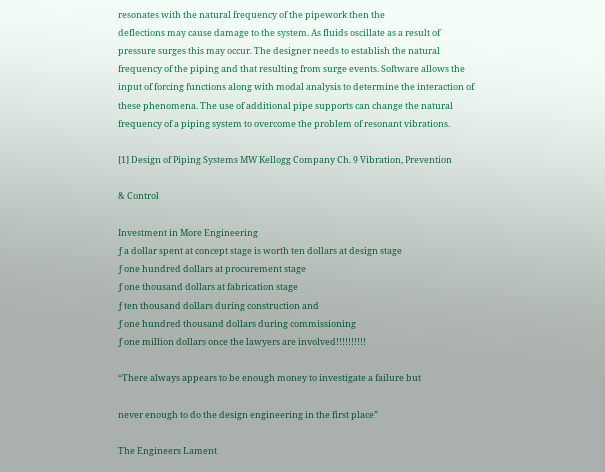resonates with the natural frequency of the pipework then the
deflections may cause damage to the system. As fluids oscillate as a result of
pressure surges this may occur. The designer needs to establish the natural
frequency of the piping and that resulting from surge events. Software allows the
input of forcing functions along with modal analysis to determine the interaction of
these phenomena. The use of additional pipe supports can change the natural
frequency of a piping system to overcome the problem of resonant vibrations.

[1] Design of Piping Systems MW Kellogg Company Ch. 9 Vibration, Prevention

& Control

Investment in More Engineering
ƒ a dollar spent at concept stage is worth ten dollars at design stage
ƒ one hundred dollars at procurement stage
ƒ one thousand dollars at fabrication stage
ƒ ten thousand dollars during construction and
ƒ one hundred thousand dollars during commissioning
ƒ one million dollars once the lawyers are involved!!!!!!!!!!

“There always appears to be enough money to investigate a failure but

never enough to do the design engineering in the first place”

The Engineers Lament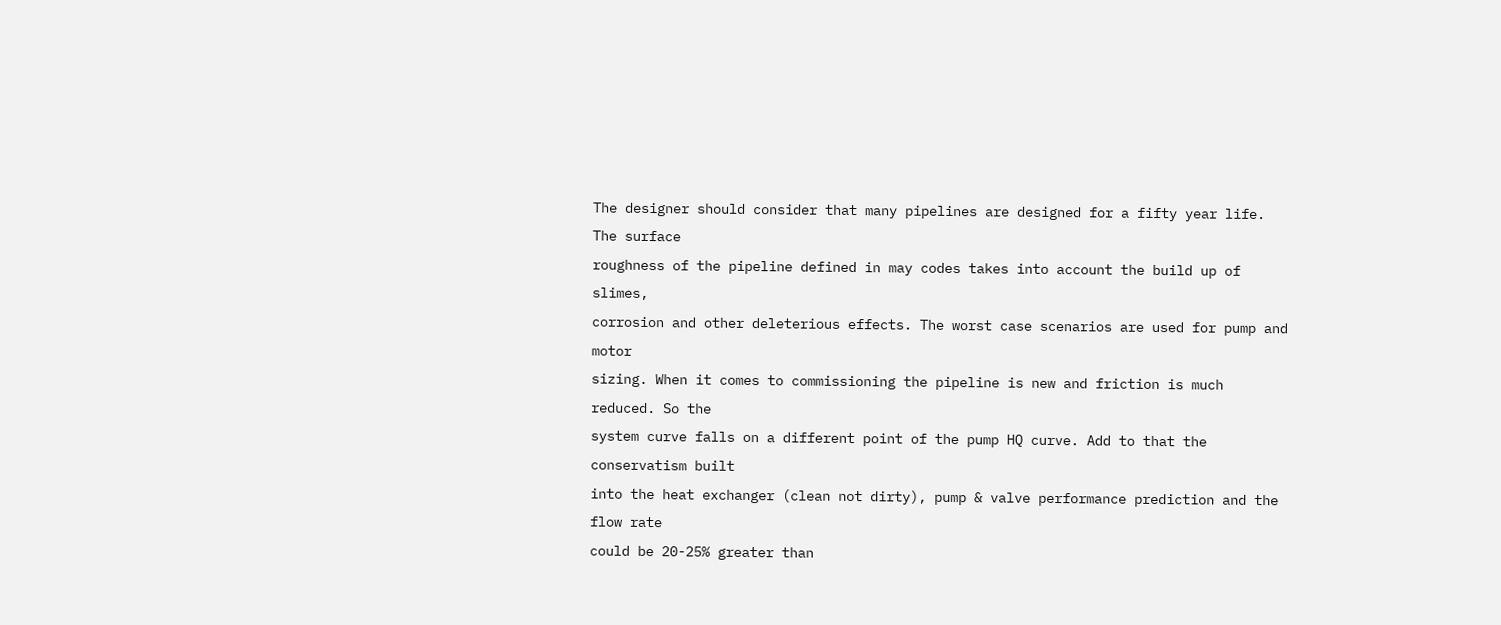The designer should consider that many pipelines are designed for a fifty year life. The surface
roughness of the pipeline defined in may codes takes into account the build up of slimes,
corrosion and other deleterious effects. The worst case scenarios are used for pump and motor
sizing. When it comes to commissioning the pipeline is new and friction is much reduced. So the
system curve falls on a different point of the pump HQ curve. Add to that the conservatism built
into the heat exchanger (clean not dirty), pump & valve performance prediction and the flow rate
could be 20-25% greater than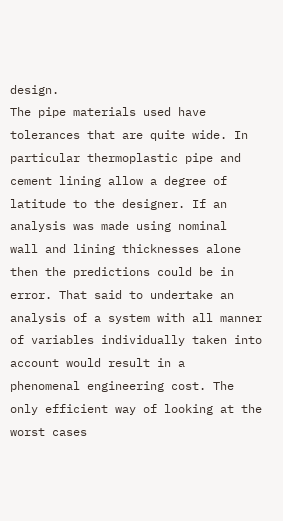design.
The pipe materials used have tolerances that are quite wide. In particular thermoplastic pipe and
cement lining allow a degree of latitude to the designer. If an analysis was made using nominal
wall and lining thicknesses alone then the predictions could be in error. That said to undertake an
analysis of a system with all manner of variables individually taken into account would result in a
phenomenal engineering cost. The only efficient way of looking at the worst cases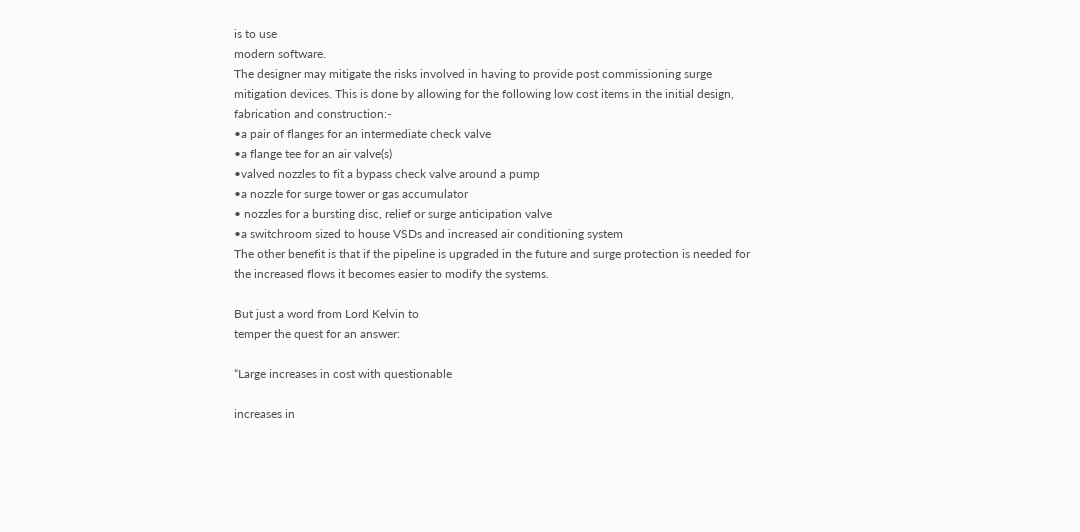is to use
modern software.
The designer may mitigate the risks involved in having to provide post commissioning surge
mitigation devices. This is done by allowing for the following low cost items in the initial design,
fabrication and construction:-
•a pair of flanges for an intermediate check valve
•a flange tee for an air valve(s)
•valved nozzles to fit a bypass check valve around a pump
•a nozzle for surge tower or gas accumulator
• nozzles for a bursting disc, relief or surge anticipation valve
•a switchroom sized to house VSDs and increased air conditioning system
The other benefit is that if the pipeline is upgraded in the future and surge protection is needed for
the increased flows it becomes easier to modify the systems.

But just a word from Lord Kelvin to
temper the quest for an answer:

“Large increases in cost with questionable

increases in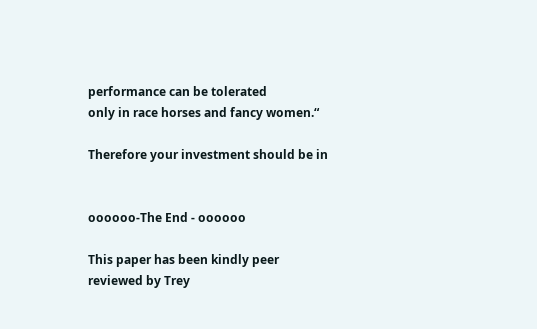performance can be tolerated
only in race horses and fancy women.“

Therefore your investment should be in


oooooo-The End - oooooo

This paper has been kindly peer reviewed by Trey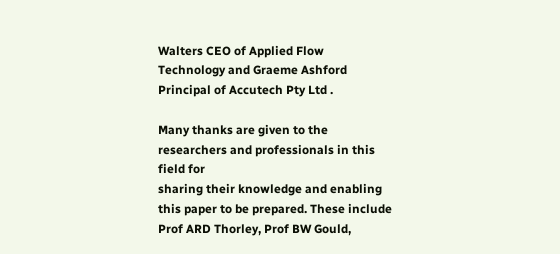Walters CEO of Applied Flow
Technology and Graeme Ashford Principal of Accutech Pty Ltd .

Many thanks are given to the researchers and professionals in this field for
sharing their knowledge and enabling this paper to be prepared. These include
Prof ARD Thorley, Prof BW Gould,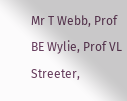Mr T Webb, Prof BE Wylie, Prof VL Streeter,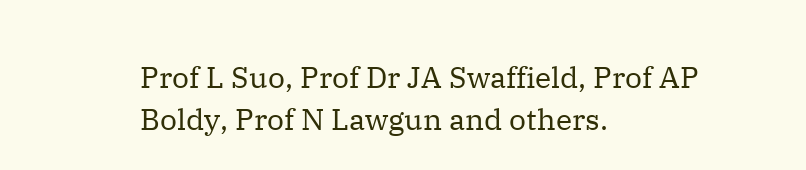Prof L Suo, Prof Dr JA Swaffield, Prof AP Boldy, Prof N Lawgun and others.